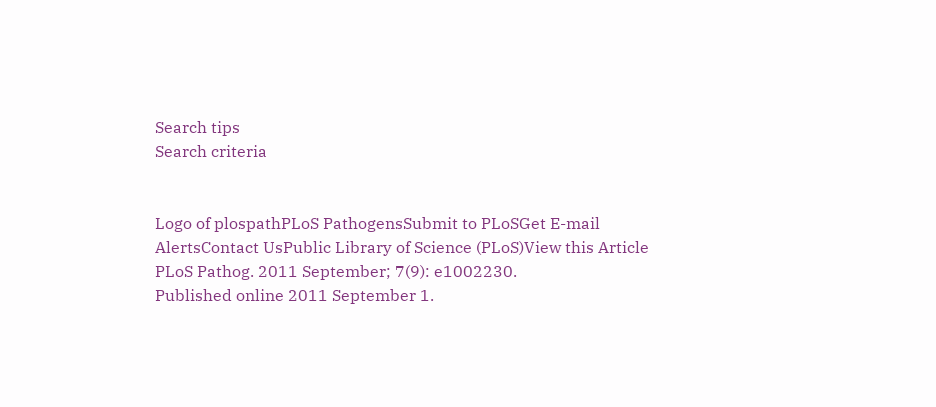Search tips
Search criteria


Logo of plospathPLoS PathogensSubmit to PLoSGet E-mail AlertsContact UsPublic Library of Science (PLoS)View this Article
PLoS Pathog. 2011 September; 7(9): e1002230.
Published online 2011 September 1.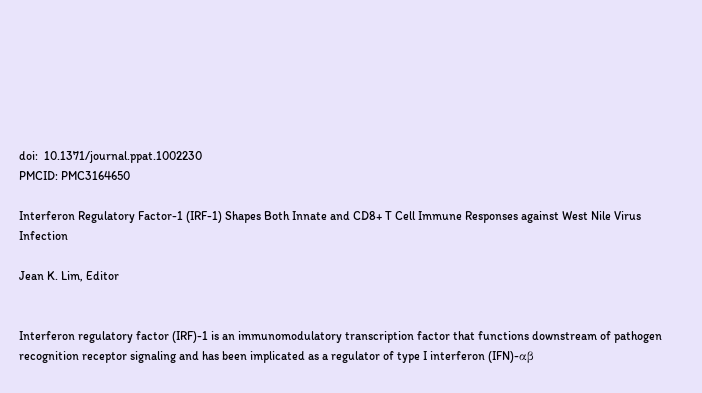doi:  10.1371/journal.ppat.1002230
PMCID: PMC3164650

Interferon Regulatory Factor-1 (IRF-1) Shapes Both Innate and CD8+ T Cell Immune Responses against West Nile Virus Infection

Jean K. Lim, Editor


Interferon regulatory factor (IRF)-1 is an immunomodulatory transcription factor that functions downstream of pathogen recognition receptor signaling and has been implicated as a regulator of type I interferon (IFN)-αβ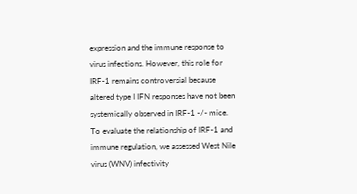expression and the immune response to virus infections. However, this role for IRF-1 remains controversial because altered type I IFN responses have not been systemically observed in IRF-1 -/- mice. To evaluate the relationship of IRF-1 and immune regulation, we assessed West Nile virus (WNV) infectivity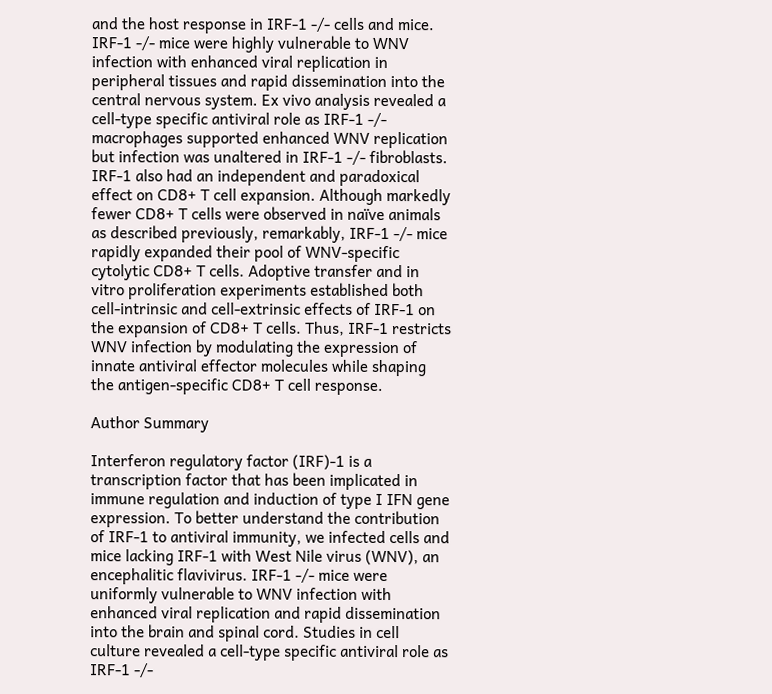and the host response in IRF-1 -/- cells and mice. IRF-1 -/- mice were highly vulnerable to WNV infection with enhanced viral replication in peripheral tissues and rapid dissemination into the central nervous system. Ex vivo analysis revealed a cell-type specific antiviral role as IRF-1 -/- macrophages supported enhanced WNV replication but infection was unaltered in IRF-1 -/- fibroblasts. IRF-1 also had an independent and paradoxical effect on CD8+ T cell expansion. Although markedly fewer CD8+ T cells were observed in naïve animals as described previously, remarkably, IRF-1 -/- mice rapidly expanded their pool of WNV-specific cytolytic CD8+ T cells. Adoptive transfer and in vitro proliferation experiments established both cell-intrinsic and cell-extrinsic effects of IRF-1 on the expansion of CD8+ T cells. Thus, IRF-1 restricts WNV infection by modulating the expression of innate antiviral effector molecules while shaping the antigen-specific CD8+ T cell response.

Author Summary

Interferon regulatory factor (IRF)-1 is a transcription factor that has been implicated in immune regulation and induction of type I IFN gene expression. To better understand the contribution of IRF-1 to antiviral immunity, we infected cells and mice lacking IRF-1 with West Nile virus (WNV), an encephalitic flavivirus. IRF-1 -/- mice were uniformly vulnerable to WNV infection with enhanced viral replication and rapid dissemination into the brain and spinal cord. Studies in cell culture revealed a cell-type specific antiviral role as IRF-1 -/-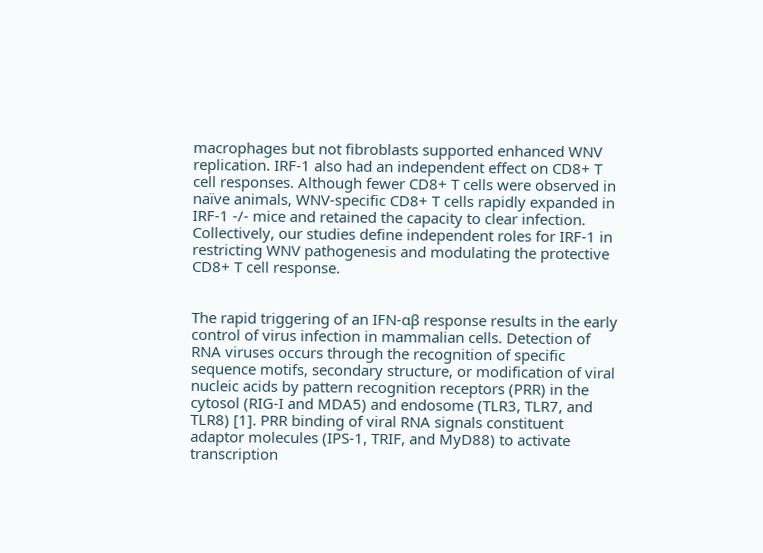macrophages but not fibroblasts supported enhanced WNV replication. IRF-1 also had an independent effect on CD8+ T cell responses. Although fewer CD8+ T cells were observed in naïve animals, WNV-specific CD8+ T cells rapidly expanded in IRF-1 -/- mice and retained the capacity to clear infection. Collectively, our studies define independent roles for IRF-1 in restricting WNV pathogenesis and modulating the protective CD8+ T cell response.


The rapid triggering of an IFN-αβ response results in the early control of virus infection in mammalian cells. Detection of RNA viruses occurs through the recognition of specific sequence motifs, secondary structure, or modification of viral nucleic acids by pattern recognition receptors (PRR) in the cytosol (RIG-I and MDA5) and endosome (TLR3, TLR7, and TLR8) [1]. PRR binding of viral RNA signals constituent adaptor molecules (IPS-1, TRIF, and MyD88) to activate transcription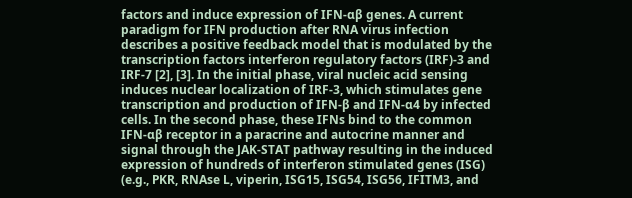factors and induce expression of IFN-αβ genes. A current paradigm for IFN production after RNA virus infection describes a positive feedback model that is modulated by the transcription factors interferon regulatory factors (IRF)-3 and IRF-7 [2], [3]. In the initial phase, viral nucleic acid sensing induces nuclear localization of IRF-3, which stimulates gene transcription and production of IFN-β and IFN-α4 by infected cells. In the second phase, these IFNs bind to the common IFN-αβ receptor in a paracrine and autocrine manner and signal through the JAK-STAT pathway resulting in the induced expression of hundreds of interferon stimulated genes (ISG) (e.g., PKR, RNAse L, viperin, ISG15, ISG54, ISG56, IFITM3, and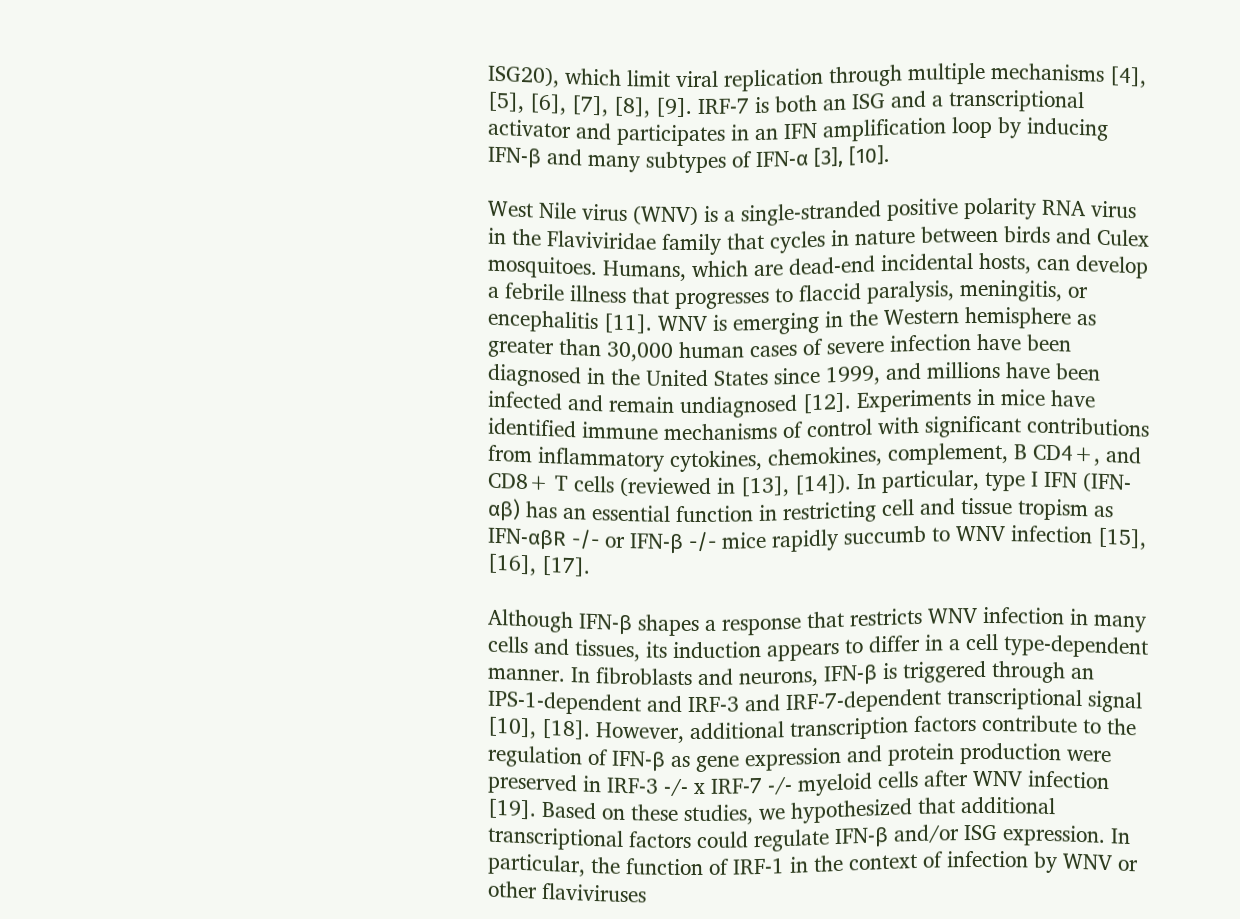ISG20), which limit viral replication through multiple mechanisms [4], [5], [6], [7], [8], [9]. IRF-7 is both an ISG and a transcriptional activator and participates in an IFN amplification loop by inducing IFN-β and many subtypes of IFN-α [3], [10].

West Nile virus (WNV) is a single-stranded positive polarity RNA virus in the Flaviviridae family that cycles in nature between birds and Culex mosquitoes. Humans, which are dead-end incidental hosts, can develop a febrile illness that progresses to flaccid paralysis, meningitis, or encephalitis [11]. WNV is emerging in the Western hemisphere as greater than 30,000 human cases of severe infection have been diagnosed in the United States since 1999, and millions have been infected and remain undiagnosed [12]. Experiments in mice have identified immune mechanisms of control with significant contributions from inflammatory cytokines, chemokines, complement, B CD4+, and CD8+ T cells (reviewed in [13], [14]). In particular, type I IFN (IFN-αβ) has an essential function in restricting cell and tissue tropism as IFN-αβR -/- or IFN-β -/- mice rapidly succumb to WNV infection [15], [16], [17].

Although IFN-β shapes a response that restricts WNV infection in many cells and tissues, its induction appears to differ in a cell type-dependent manner. In fibroblasts and neurons, IFN-β is triggered through an IPS-1-dependent and IRF-3 and IRF-7-dependent transcriptional signal [10], [18]. However, additional transcription factors contribute to the regulation of IFN-β as gene expression and protein production were preserved in IRF-3 -/- x IRF-7 -/- myeloid cells after WNV infection [19]. Based on these studies, we hypothesized that additional transcriptional factors could regulate IFN-β and/or ISG expression. In particular, the function of IRF-1 in the context of infection by WNV or other flaviviruses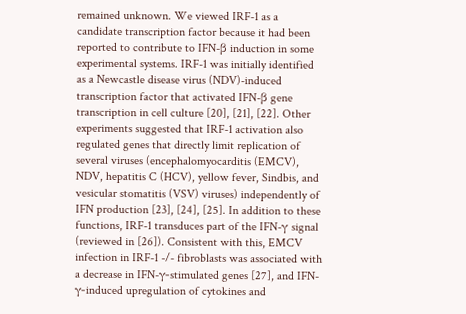remained unknown. We viewed IRF-1 as a candidate transcription factor because it had been reported to contribute to IFN-β induction in some experimental systems. IRF-1 was initially identified as a Newcastle disease virus (NDV)-induced transcription factor that activated IFN-β gene transcription in cell culture [20], [21], [22]. Other experiments suggested that IRF-1 activation also regulated genes that directly limit replication of several viruses (encephalomyocarditis (EMCV), NDV, hepatitis C (HCV), yellow fever, Sindbis, and vesicular stomatitis (VSV) viruses) independently of IFN production [23], [24], [25]. In addition to these functions, IRF-1 transduces part of the IFN-γ signal (reviewed in [26]). Consistent with this, EMCV infection in IRF-1 -/- fibroblasts was associated with a decrease in IFN-γ-stimulated genes [27], and IFN-γ-induced upregulation of cytokines and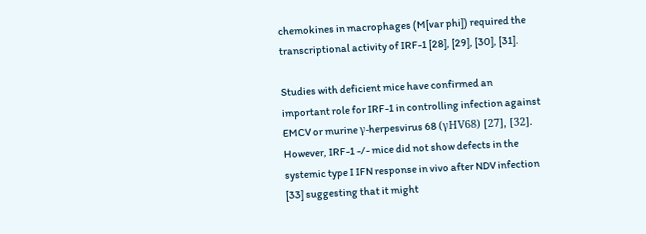chemokines in macrophages (M[var phi]) required the transcriptional activity of IRF-1 [28], [29], [30], [31].

Studies with deficient mice have confirmed an important role for IRF-1 in controlling infection against EMCV or murine γ-herpesvirus 68 (γHV68) [27], [32]. However, IRF-1 -/- mice did not show defects in the systemic type I IFN response in vivo after NDV infection [33] suggesting that it might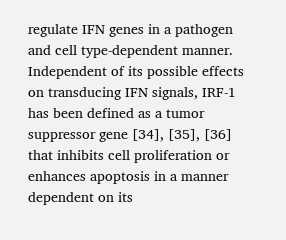regulate IFN genes in a pathogen and cell type-dependent manner. Independent of its possible effects on transducing IFN signals, IRF-1 has been defined as a tumor suppressor gene [34], [35], [36] that inhibits cell proliferation or enhances apoptosis in a manner dependent on its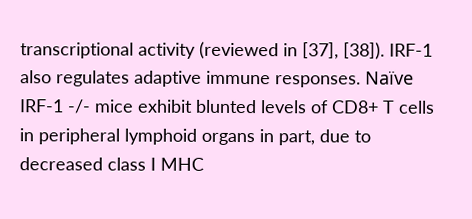transcriptional activity (reviewed in [37], [38]). IRF-1 also regulates adaptive immune responses. Naïve IRF-1 -/- mice exhibit blunted levels of CD8+ T cells in peripheral lymphoid organs in part, due to decreased class I MHC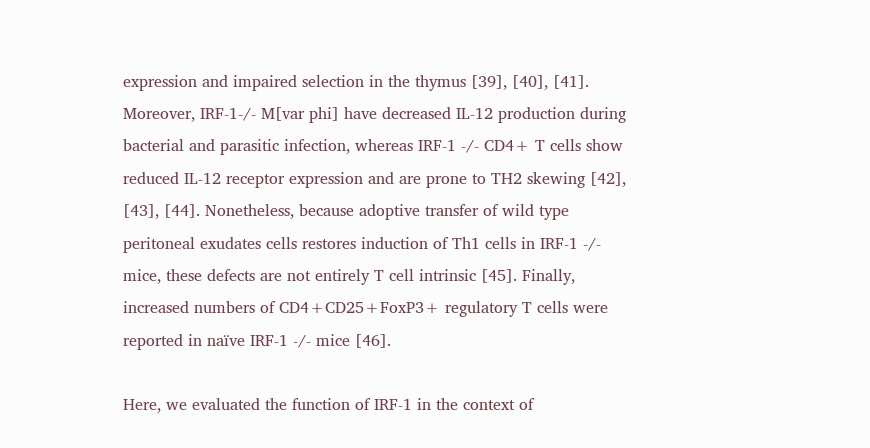expression and impaired selection in the thymus [39], [40], [41]. Moreover, IRF-1-/- M[var phi] have decreased IL-12 production during bacterial and parasitic infection, whereas IRF-1 -/- CD4+ T cells show reduced IL-12 receptor expression and are prone to TH2 skewing [42], [43], [44]. Nonetheless, because adoptive transfer of wild type peritoneal exudates cells restores induction of Th1 cells in IRF-1 -/- mice, these defects are not entirely T cell intrinsic [45]. Finally, increased numbers of CD4+CD25+FoxP3+ regulatory T cells were reported in naïve IRF-1 -/- mice [46].

Here, we evaluated the function of IRF-1 in the context of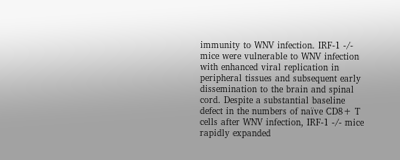immunity to WNV infection. IRF-1 -/- mice were vulnerable to WNV infection with enhanced viral replication in peripheral tissues and subsequent early dissemination to the brain and spinal cord. Despite a substantial baseline defect in the numbers of naïve CD8+ T cells after WNV infection, IRF-1 -/- mice rapidly expanded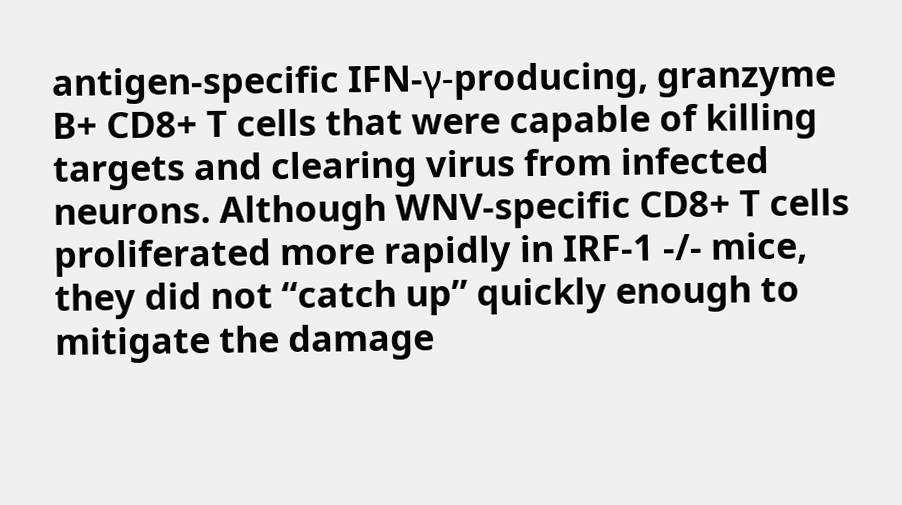antigen-specific IFN-γ-producing, granzyme B+ CD8+ T cells that were capable of killing targets and clearing virus from infected neurons. Although WNV-specific CD8+ T cells proliferated more rapidly in IRF-1 -/- mice, they did not “catch up” quickly enough to mitigate the damage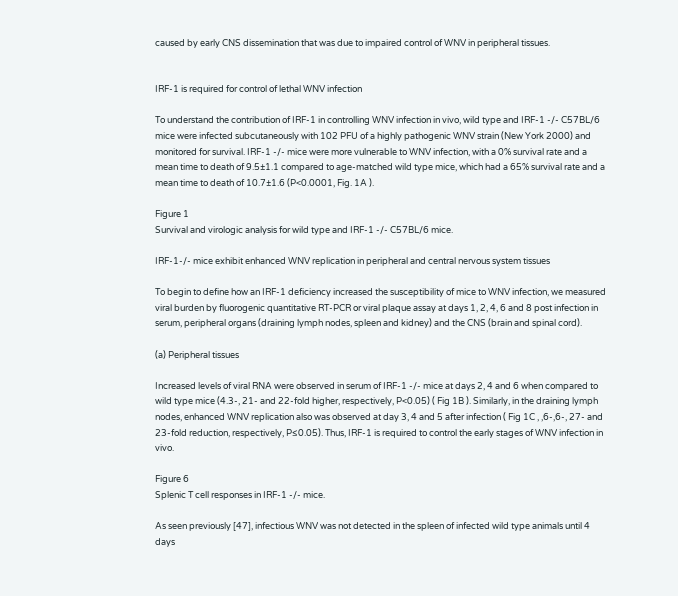caused by early CNS dissemination that was due to impaired control of WNV in peripheral tissues.


IRF-1 is required for control of lethal WNV infection

To understand the contribution of IRF-1 in controlling WNV infection in vivo, wild type and IRF-1 -/- C57BL/6 mice were infected subcutaneously with 102 PFU of a highly pathogenic WNV strain (New York 2000) and monitored for survival. IRF-1 -/- mice were more vulnerable to WNV infection, with a 0% survival rate and a mean time to death of 9.5±1.1 compared to age-matched wild type mice, which had a 65% survival rate and a mean time to death of 10.7±1.6 (P<0.0001, Fig. 1A ).

Figure 1
Survival and virologic analysis for wild type and IRF-1 -/- C57BL/6 mice.

IRF-1-/- mice exhibit enhanced WNV replication in peripheral and central nervous system tissues

To begin to define how an IRF-1 deficiency increased the susceptibility of mice to WNV infection, we measured viral burden by fluorogenic quantitative RT-PCR or viral plaque assay at days 1, 2, 4, 6 and 8 post infection in serum, peripheral organs (draining lymph nodes, spleen and kidney) and the CNS (brain and spinal cord).

(a) Peripheral tissues

Increased levels of viral RNA were observed in serum of IRF-1 -/- mice at days 2, 4 and 6 when compared to wild type mice (4.3-, 21- and 22-fold higher, respectively, P<0.05) ( Fig 1B ). Similarly, in the draining lymph nodes, enhanced WNV replication also was observed at day 3, 4 and 5 after infection ( Fig 1C , ,6-,6-, 27- and 23-fold reduction, respectively, P≤0.05). Thus, IRF-1 is required to control the early stages of WNV infection in vivo.

Figure 6
Splenic T cell responses in IRF-1 -/- mice.

As seen previously [47], infectious WNV was not detected in the spleen of infected wild type animals until 4 days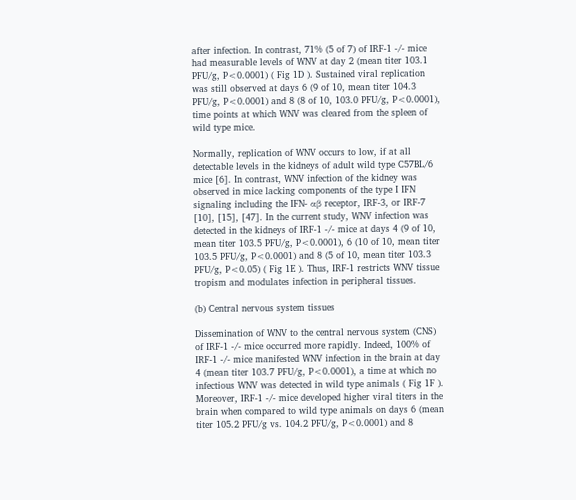after infection. In contrast, 71% (5 of 7) of IRF-1 -/- mice had measurable levels of WNV at day 2 (mean titer 103.1 PFU/g, P<0.0001) ( Fig 1D ). Sustained viral replication was still observed at days 6 (9 of 10, mean titer 104.3 PFU/g, P<0.0001) and 8 (8 of 10, 103.0 PFU/g, P<0.0001), time points at which WNV was cleared from the spleen of wild type mice.

Normally, replication of WNV occurs to low, if at all detectable levels in the kidneys of adult wild type C57BL/6 mice [6]. In contrast, WNV infection of the kidney was observed in mice lacking components of the type I IFN signaling including the IFN- αβ receptor, IRF-3, or IRF-7 [10], [15], [47]. In the current study, WNV infection was detected in the kidneys of IRF-1 -/- mice at days 4 (9 of 10, mean titer 103.5 PFU/g, P<0.0001), 6 (10 of 10, mean titer 103.5 PFU/g, P<0.0001) and 8 (5 of 10, mean titer 103.3 PFU/g, P<0.05) ( Fig 1E ). Thus, IRF-1 restricts WNV tissue tropism and modulates infection in peripheral tissues.

(b) Central nervous system tissues

Dissemination of WNV to the central nervous system (CNS) of IRF-1 -/- mice occurred more rapidly. Indeed, 100% of IRF-1 -/- mice manifested WNV infection in the brain at day 4 (mean titer 103.7 PFU/g, P<0.0001), a time at which no infectious WNV was detected in wild type animals ( Fig 1F ). Moreover, IRF-1 -/- mice developed higher viral titers in the brain when compared to wild type animals on days 6 (mean titer 105.2 PFU/g vs. 104.2 PFU/g, P<0.0001) and 8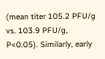(mean titer 105.2 PFU/g vs. 103.9 PFU/g, P<0.05). Similarly, early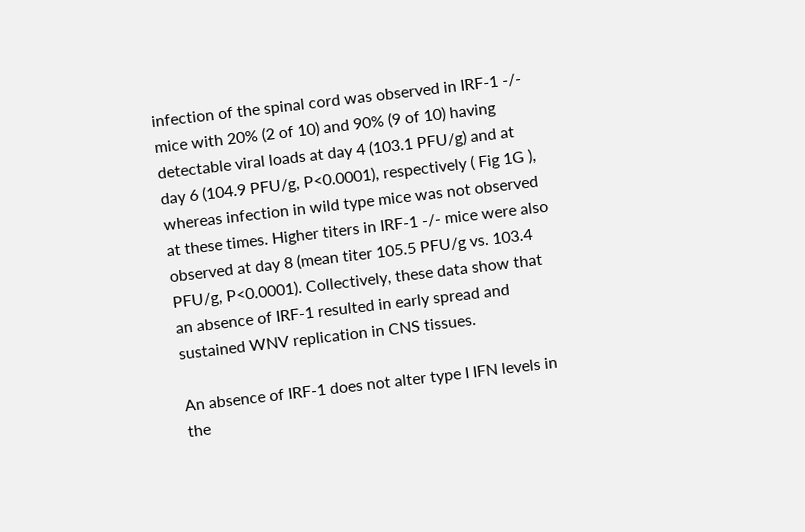infection of the spinal cord was observed in IRF-1 -/- mice with 20% (2 of 10) and 90% (9 of 10) having detectable viral loads at day 4 (103.1 PFU/g) and at day 6 (104.9 PFU/g, P<0.0001), respectively ( Fig 1G ), whereas infection in wild type mice was not observed at these times. Higher titers in IRF-1 -/- mice were also observed at day 8 (mean titer 105.5 PFU/g vs. 103.4 PFU/g, P<0.0001). Collectively, these data show that an absence of IRF-1 resulted in early spread and sustained WNV replication in CNS tissues.

An absence of IRF-1 does not alter type I IFN levels in the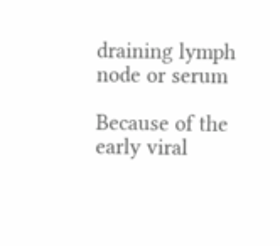draining lymph node or serum

Because of the early viral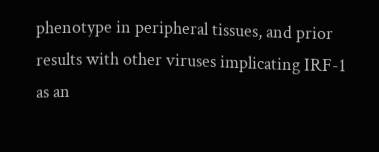phenotype in peripheral tissues, and prior results with other viruses implicating IRF-1 as an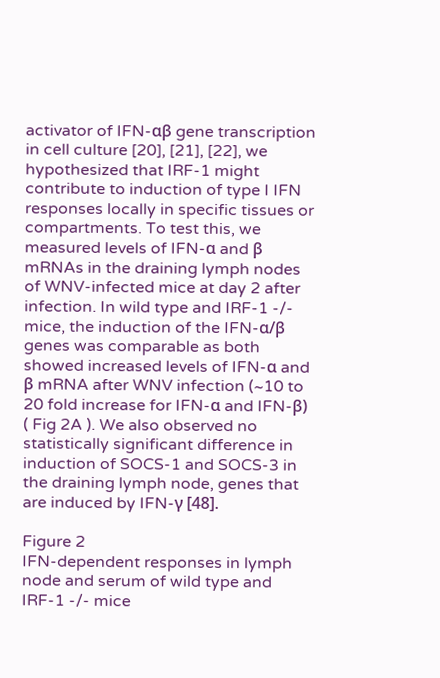activator of IFN-αβ gene transcription in cell culture [20], [21], [22], we hypothesized that IRF-1 might contribute to induction of type I IFN responses locally in specific tissues or compartments. To test this, we measured levels of IFN-α and β mRNAs in the draining lymph nodes of WNV-infected mice at day 2 after infection. In wild type and IRF-1 -/- mice, the induction of the IFN-α/β genes was comparable as both showed increased levels of IFN-α and β mRNA after WNV infection (~10 to 20 fold increase for IFN-α and IFN-β) ( Fig 2A ). We also observed no statistically significant difference in induction of SOCS-1 and SOCS-3 in the draining lymph node, genes that are induced by IFN-γ [48].

Figure 2
IFN-dependent responses in lymph node and serum of wild type and IRF-1 -/- mice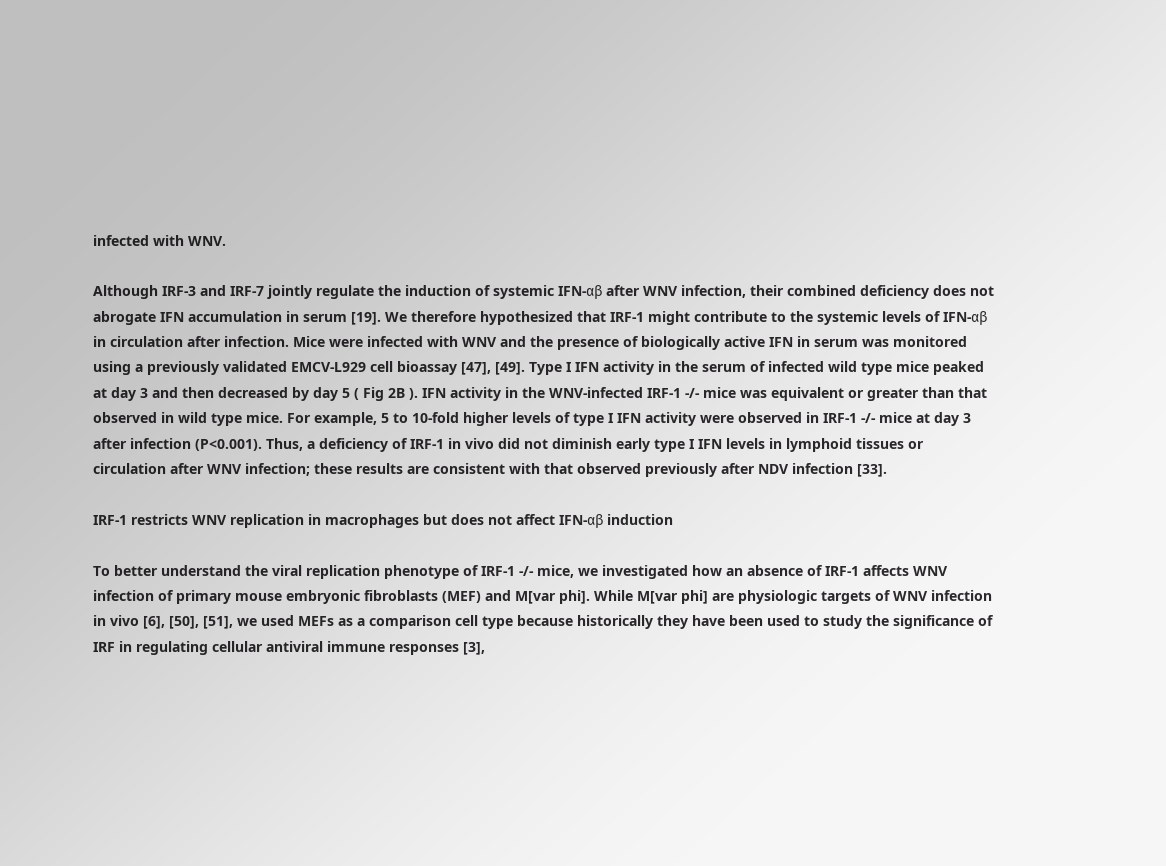infected with WNV.

Although IRF-3 and IRF-7 jointly regulate the induction of systemic IFN-αβ after WNV infection, their combined deficiency does not abrogate IFN accumulation in serum [19]. We therefore hypothesized that IRF-1 might contribute to the systemic levels of IFN-αβ in circulation after infection. Mice were infected with WNV and the presence of biologically active IFN in serum was monitored using a previously validated EMCV-L929 cell bioassay [47], [49]. Type I IFN activity in the serum of infected wild type mice peaked at day 3 and then decreased by day 5 ( Fig 2B ). IFN activity in the WNV-infected IRF-1 -/- mice was equivalent or greater than that observed in wild type mice. For example, 5 to 10-fold higher levels of type I IFN activity were observed in IRF-1 -/- mice at day 3 after infection (P<0.001). Thus, a deficiency of IRF-1 in vivo did not diminish early type I IFN levels in lymphoid tissues or circulation after WNV infection; these results are consistent with that observed previously after NDV infection [33].

IRF-1 restricts WNV replication in macrophages but does not affect IFN-αβ induction

To better understand the viral replication phenotype of IRF-1 -/- mice, we investigated how an absence of IRF-1 affects WNV infection of primary mouse embryonic fibroblasts (MEF) and M[var phi]. While M[var phi] are physiologic targets of WNV infection in vivo [6], [50], [51], we used MEFs as a comparison cell type because historically they have been used to study the significance of IRF in regulating cellular antiviral immune responses [3],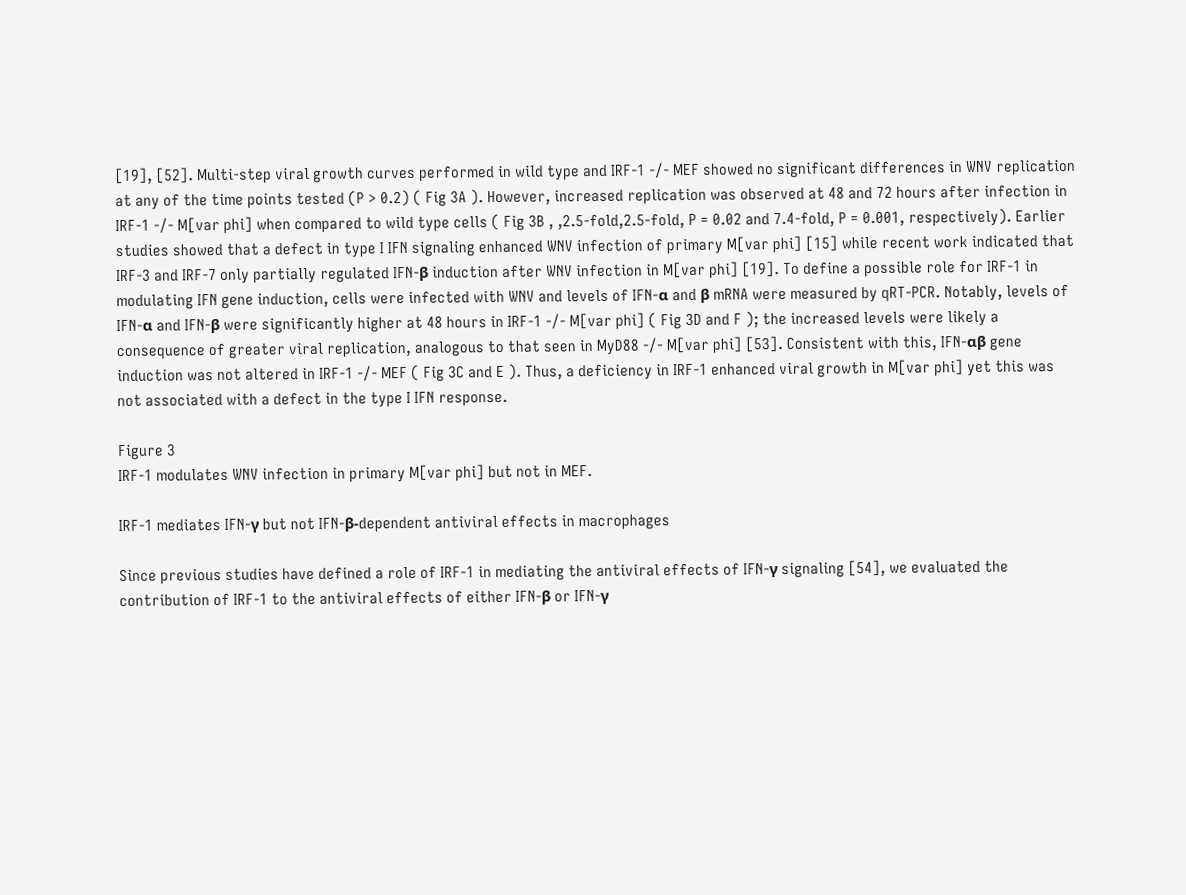[19], [52]. Multi-step viral growth curves performed in wild type and IRF-1 -/- MEF showed no significant differences in WNV replication at any of the time points tested (P > 0.2) ( Fig 3A ). However, increased replication was observed at 48 and 72 hours after infection in IRF-1 -/- M[var phi] when compared to wild type cells ( Fig 3B , ,2.5-fold,2.5-fold, P = 0.02 and 7.4-fold, P = 0.001, respectively). Earlier studies showed that a defect in type I IFN signaling enhanced WNV infection of primary M[var phi] [15] while recent work indicated that IRF-3 and IRF-7 only partially regulated IFN-β induction after WNV infection in M[var phi] [19]. To define a possible role for IRF-1 in modulating IFN gene induction, cells were infected with WNV and levels of IFN-α and β mRNA were measured by qRT-PCR. Notably, levels of IFN-α and IFN-β were significantly higher at 48 hours in IRF-1 -/- M[var phi] ( Fig 3D and F ); the increased levels were likely a consequence of greater viral replication, analogous to that seen in MyD88 -/- M[var phi] [53]. Consistent with this, IFN-αβ gene induction was not altered in IRF-1 -/- MEF ( Fig 3C and E ). Thus, a deficiency in IRF-1 enhanced viral growth in M[var phi] yet this was not associated with a defect in the type I IFN response.

Figure 3
IRF-1 modulates WNV infection in primary M[var phi] but not in MEF.

IRF-1 mediates IFN-γ but not IFN-β-dependent antiviral effects in macrophages

Since previous studies have defined a role of IRF-1 in mediating the antiviral effects of IFN-γ signaling [54], we evaluated the contribution of IRF-1 to the antiviral effects of either IFN-β or IFN-γ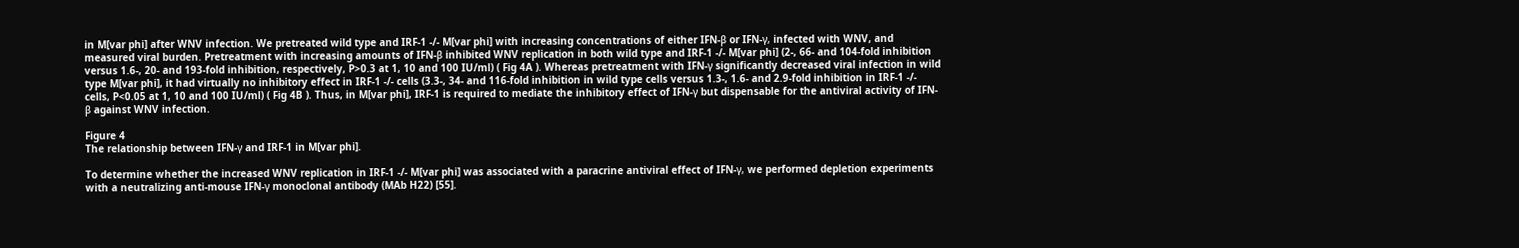in M[var phi] after WNV infection. We pretreated wild type and IRF-1 -/- M[var phi] with increasing concentrations of either IFN-β or IFN-γ, infected with WNV, and measured viral burden. Pretreatment with increasing amounts of IFN-β inhibited WNV replication in both wild type and IRF-1 -/- M[var phi] (2-, 66- and 104-fold inhibition versus 1.6-, 20- and 193-fold inhibition, respectively, P>0.3 at 1, 10 and 100 IU/ml) ( Fig 4A ). Whereas pretreatment with IFN-γ significantly decreased viral infection in wild type M[var phi], it had virtually no inhibitory effect in IRF-1 -/- cells (3.3-, 34- and 116-fold inhibition in wild type cells versus 1.3-, 1.6- and 2.9-fold inhibition in IRF-1 -/- cells, P<0.05 at 1, 10 and 100 IU/ml) ( Fig 4B ). Thus, in M[var phi], IRF-1 is required to mediate the inhibitory effect of IFN-γ but dispensable for the antiviral activity of IFN-β against WNV infection.

Figure 4
The relationship between IFN-γ and IRF-1 in M[var phi].

To determine whether the increased WNV replication in IRF-1 -/- M[var phi] was associated with a paracrine antiviral effect of IFN-γ, we performed depletion experiments with a neutralizing anti-mouse IFN-γ monoclonal antibody (MAb H22) [55].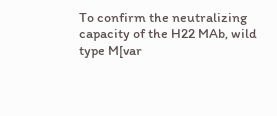To confirm the neutralizing capacity of the H22 MAb, wild type M[var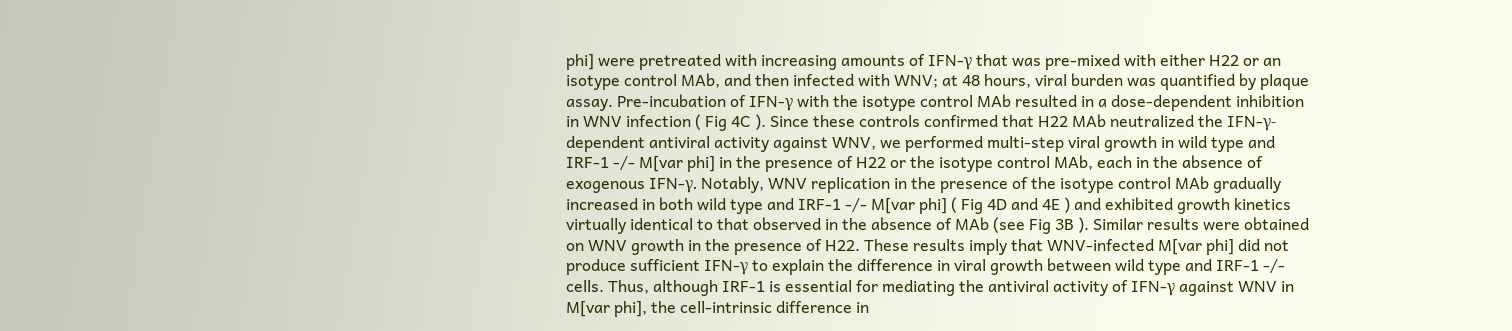phi] were pretreated with increasing amounts of IFN-γ that was pre-mixed with either H22 or an isotype control MAb, and then infected with WNV; at 48 hours, viral burden was quantified by plaque assay. Pre-incubation of IFN-γ with the isotype control MAb resulted in a dose-dependent inhibition in WNV infection ( Fig 4C ). Since these controls confirmed that H22 MAb neutralized the IFN-γ-dependent antiviral activity against WNV, we performed multi-step viral growth in wild type and IRF-1 -/- M[var phi] in the presence of H22 or the isotype control MAb, each in the absence of exogenous IFN-γ. Notably, WNV replication in the presence of the isotype control MAb gradually increased in both wild type and IRF-1 -/- M[var phi] ( Fig 4D and 4E ) and exhibited growth kinetics virtually identical to that observed in the absence of MAb (see Fig 3B ). Similar results were obtained on WNV growth in the presence of H22. These results imply that WNV-infected M[var phi] did not produce sufficient IFN-γ to explain the difference in viral growth between wild type and IRF-1 -/- cells. Thus, although IRF-1 is essential for mediating the antiviral activity of IFN-γ against WNV in M[var phi], the cell-intrinsic difference in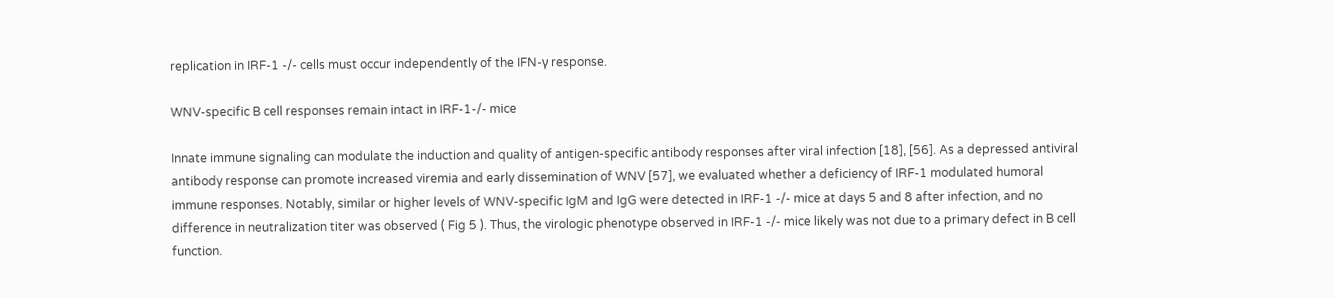replication in IRF-1 -/- cells must occur independently of the IFN-γ response.

WNV-specific B cell responses remain intact in IRF-1-/- mice

Innate immune signaling can modulate the induction and quality of antigen-specific antibody responses after viral infection [18], [56]. As a depressed antiviral antibody response can promote increased viremia and early dissemination of WNV [57], we evaluated whether a deficiency of IRF-1 modulated humoral immune responses. Notably, similar or higher levels of WNV-specific IgM and IgG were detected in IRF-1 -/- mice at days 5 and 8 after infection, and no difference in neutralization titer was observed ( Fig 5 ). Thus, the virologic phenotype observed in IRF-1 -/- mice likely was not due to a primary defect in B cell function.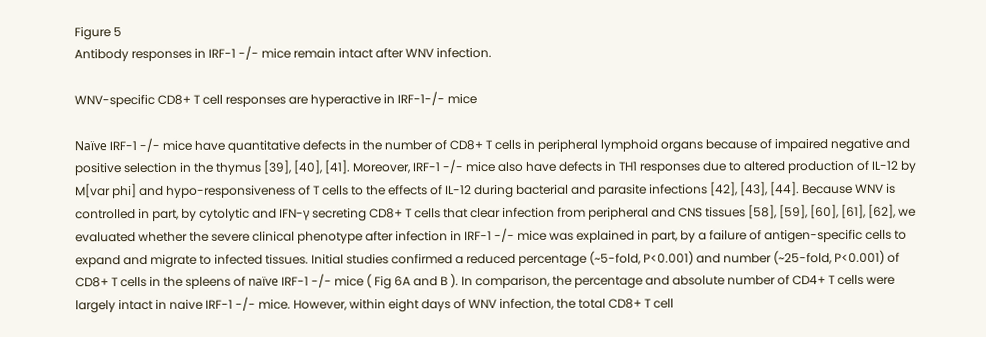Figure 5
Antibody responses in IRF-1 -/- mice remain intact after WNV infection.

WNV-specific CD8+ T cell responses are hyperactive in IRF-1-/- mice

Naïve IRF-1 -/- mice have quantitative defects in the number of CD8+ T cells in peripheral lymphoid organs because of impaired negative and positive selection in the thymus [39], [40], [41]. Moreover, IRF-1 -/- mice also have defects in TH1 responses due to altered production of IL-12 by M[var phi] and hypo-responsiveness of T cells to the effects of IL-12 during bacterial and parasite infections [42], [43], [44]. Because WNV is controlled in part, by cytolytic and IFN-γ secreting CD8+ T cells that clear infection from peripheral and CNS tissues [58], [59], [60], [61], [62], we evaluated whether the severe clinical phenotype after infection in IRF-1 -/- mice was explained in part, by a failure of antigen-specific cells to expand and migrate to infected tissues. Initial studies confirmed a reduced percentage (~5-fold, P<0.001) and number (~25-fold, P<0.001) of CD8+ T cells in the spleens of naïve IRF-1 -/- mice ( Fig 6A and B ). In comparison, the percentage and absolute number of CD4+ T cells were largely intact in naive IRF-1 -/- mice. However, within eight days of WNV infection, the total CD8+ T cell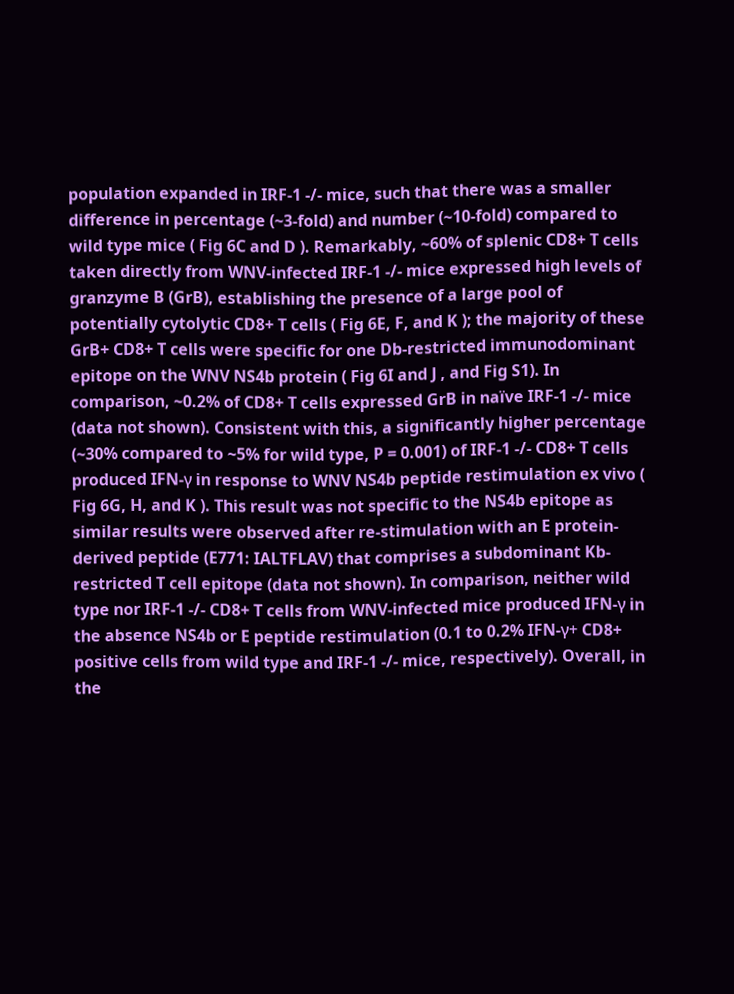population expanded in IRF-1 -/- mice, such that there was a smaller difference in percentage (~3-fold) and number (~10-fold) compared to wild type mice ( Fig 6C and D ). Remarkably, ~60% of splenic CD8+ T cells taken directly from WNV-infected IRF-1 -/- mice expressed high levels of granzyme B (GrB), establishing the presence of a large pool of potentially cytolytic CD8+ T cells ( Fig 6E, F, and K ); the majority of these GrB+ CD8+ T cells were specific for one Db-restricted immunodominant epitope on the WNV NS4b protein ( Fig 6I and J , and Fig S1). In comparison, ~0.2% of CD8+ T cells expressed GrB in naïve IRF-1 -/- mice (data not shown). Consistent with this, a significantly higher percentage (~30% compared to ~5% for wild type, P = 0.001) of IRF-1 -/- CD8+ T cells produced IFN-γ in response to WNV NS4b peptide restimulation ex vivo ( Fig 6G, H, and K ). This result was not specific to the NS4b epitope as similar results were observed after re-stimulation with an E protein-derived peptide (E771: IALTFLAV) that comprises a subdominant Kb-restricted T cell epitope (data not shown). In comparison, neither wild type nor IRF-1 -/- CD8+ T cells from WNV-infected mice produced IFN-γ in the absence NS4b or E peptide restimulation (0.1 to 0.2% IFN-γ+ CD8+ positive cells from wild type and IRF-1 -/- mice, respectively). Overall, in the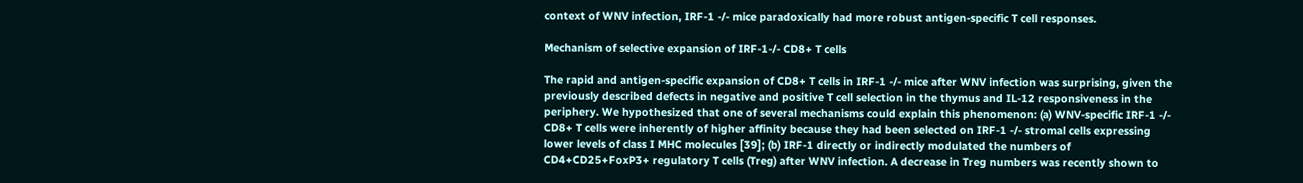context of WNV infection, IRF-1 -/- mice paradoxically had more robust antigen-specific T cell responses.

Mechanism of selective expansion of IRF-1-/- CD8+ T cells

The rapid and antigen-specific expansion of CD8+ T cells in IRF-1 -/- mice after WNV infection was surprising, given the previously described defects in negative and positive T cell selection in the thymus and IL-12 responsiveness in the periphery. We hypothesized that one of several mechanisms could explain this phenomenon: (a) WNV-specific IRF-1 -/- CD8+ T cells were inherently of higher affinity because they had been selected on IRF-1 -/- stromal cells expressing lower levels of class I MHC molecules [39]; (b) IRF-1 directly or indirectly modulated the numbers of CD4+CD25+FoxP3+ regulatory T cells (Treg) after WNV infection. A decrease in Treg numbers was recently shown to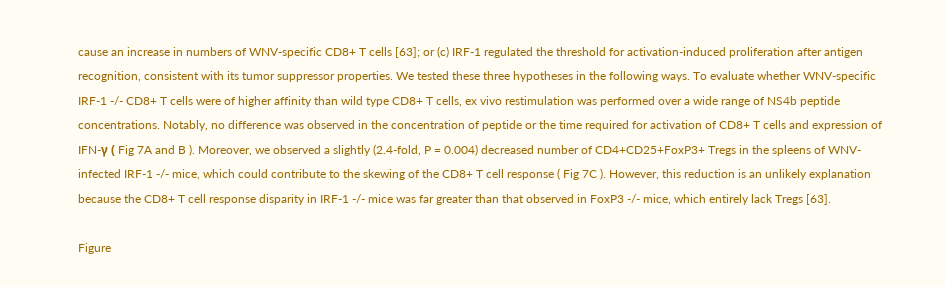cause an increase in numbers of WNV-specific CD8+ T cells [63]; or (c) IRF-1 regulated the threshold for activation-induced proliferation after antigen recognition, consistent with its tumor suppressor properties. We tested these three hypotheses in the following ways. To evaluate whether WNV-specific IRF-1 -/- CD8+ T cells were of higher affinity than wild type CD8+ T cells, ex vivo restimulation was performed over a wide range of NS4b peptide concentrations. Notably, no difference was observed in the concentration of peptide or the time required for activation of CD8+ T cells and expression of IFN-γ ( Fig 7A and B ). Moreover, we observed a slightly (2.4-fold, P = 0.004) decreased number of CD4+CD25+FoxP3+ Tregs in the spleens of WNV-infected IRF-1 -/- mice, which could contribute to the skewing of the CD8+ T cell response ( Fig 7C ). However, this reduction is an unlikely explanation because the CD8+ T cell response disparity in IRF-1 -/- mice was far greater than that observed in FoxP3 -/- mice, which entirely lack Tregs [63].

Figure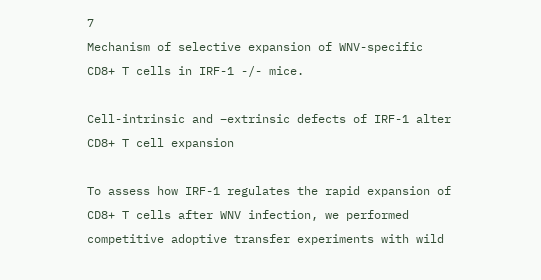7
Mechanism of selective expansion of WNV-specific CD8+ T cells in IRF-1 -/- mice.

Cell-intrinsic and –extrinsic defects of IRF-1 alter CD8+ T cell expansion

To assess how IRF-1 regulates the rapid expansion of CD8+ T cells after WNV infection, we performed competitive adoptive transfer experiments with wild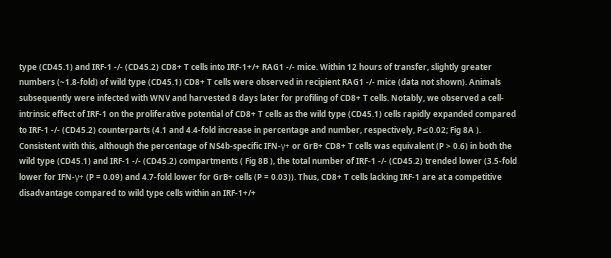type (CD45.1) and IRF-1 -/- (CD45.2) CD8+ T cells into IRF-1+/+ RAG1 -/- mice. Within 12 hours of transfer, slightly greater numbers (~1.8-fold) of wild type (CD45.1) CD8+ T cells were observed in recipient RAG1 -/- mice (data not shown). Animals subsequently were infected with WNV and harvested 8 days later for profiling of CD8+ T cells. Notably, we observed a cell-intrinsic effect of IRF-1 on the proliferative potential of CD8+ T cells as the wild type (CD45.1) cells rapidly expanded compared to IRF-1 -/- (CD45.2) counterparts (4.1 and 4.4-fold increase in percentage and number, respectively, P≤0.02; Fig 8A ). Consistent with this, although the percentage of NS4b-specific IFN-γ+ or GrB+ CD8+ T cells was equivalent (P > 0.6) in both the wild type (CD45.1) and IRF-1 -/- (CD45.2) compartments ( Fig 8B ), the total number of IRF-1 -/- (CD45.2) trended lower (3.5-fold lower for IFN-γ+ (P = 0.09) and 4.7-fold lower for GrB+ cells (P = 0.03)). Thus, CD8+ T cells lacking IRF-1 are at a competitive disadvantage compared to wild type cells within an IRF-1+/+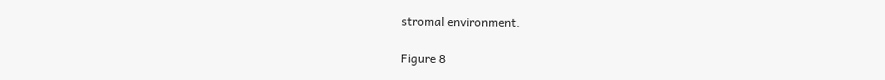stromal environment.

Figure 8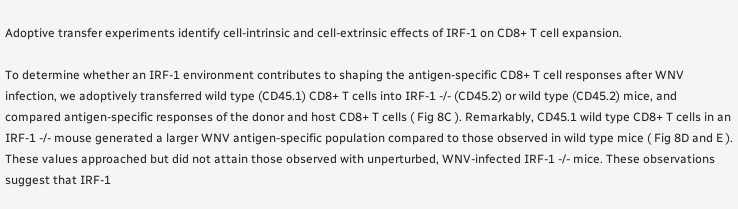Adoptive transfer experiments identify cell-intrinsic and cell-extrinsic effects of IRF-1 on CD8+ T cell expansion.

To determine whether an IRF-1 environment contributes to shaping the antigen-specific CD8+ T cell responses after WNV infection, we adoptively transferred wild type (CD45.1) CD8+ T cells into IRF-1 -/- (CD45.2) or wild type (CD45.2) mice, and compared antigen-specific responses of the donor and host CD8+ T cells ( Fig 8C ). Remarkably, CD45.1 wild type CD8+ T cells in an IRF-1 -/- mouse generated a larger WNV antigen-specific population compared to those observed in wild type mice ( Fig 8D and E ). These values approached but did not attain those observed with unperturbed, WNV-infected IRF-1 -/- mice. These observations suggest that IRF-1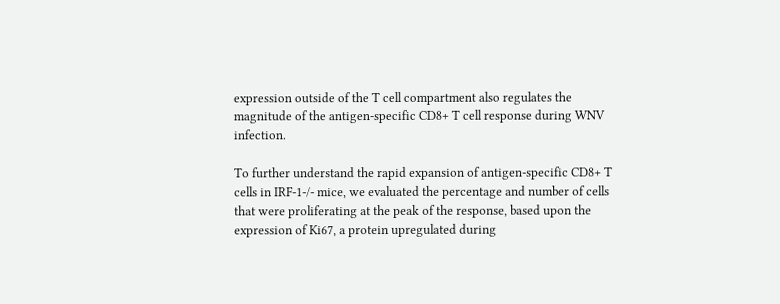expression outside of the T cell compartment also regulates the magnitude of the antigen-specific CD8+ T cell response during WNV infection.

To further understand the rapid expansion of antigen-specific CD8+ T cells in IRF-1-/- mice, we evaluated the percentage and number of cells that were proliferating at the peak of the response, based upon the expression of Ki67, a protein upregulated during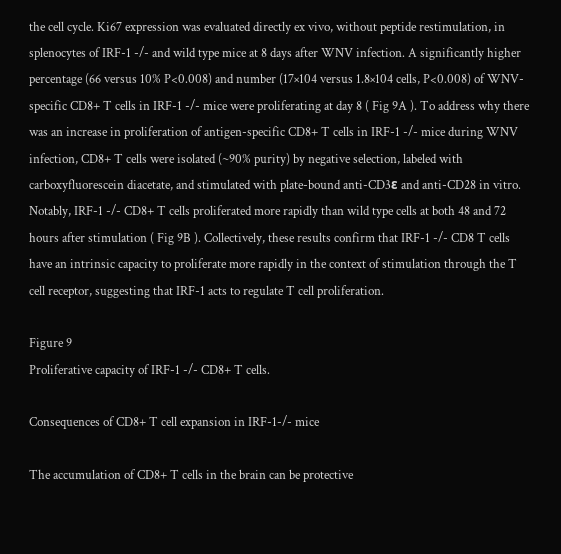the cell cycle. Ki67 expression was evaluated directly ex vivo, without peptide restimulation, in splenocytes of IRF-1 -/- and wild type mice at 8 days after WNV infection. A significantly higher percentage (66 versus 10% P<0.008) and number (17×104 versus 1.8×104 cells, P<0.008) of WNV-specific CD8+ T cells in IRF-1 -/- mice were proliferating at day 8 ( Fig 9A ). To address why there was an increase in proliferation of antigen-specific CD8+ T cells in IRF-1 -/- mice during WNV infection, CD8+ T cells were isolated (~90% purity) by negative selection, labeled with carboxyfluorescein diacetate, and stimulated with plate-bound anti-CD3ε and anti-CD28 in vitro. Notably, IRF-1 -/- CD8+ T cells proliferated more rapidly than wild type cells at both 48 and 72 hours after stimulation ( Fig 9B ). Collectively, these results confirm that IRF-1 -/- CD8 T cells have an intrinsic capacity to proliferate more rapidly in the context of stimulation through the T cell receptor, suggesting that IRF-1 acts to regulate T cell proliferation.

Figure 9
Proliferative capacity of IRF-1 -/- CD8+ T cells.

Consequences of CD8+ T cell expansion in IRF-1-/- mice

The accumulation of CD8+ T cells in the brain can be protective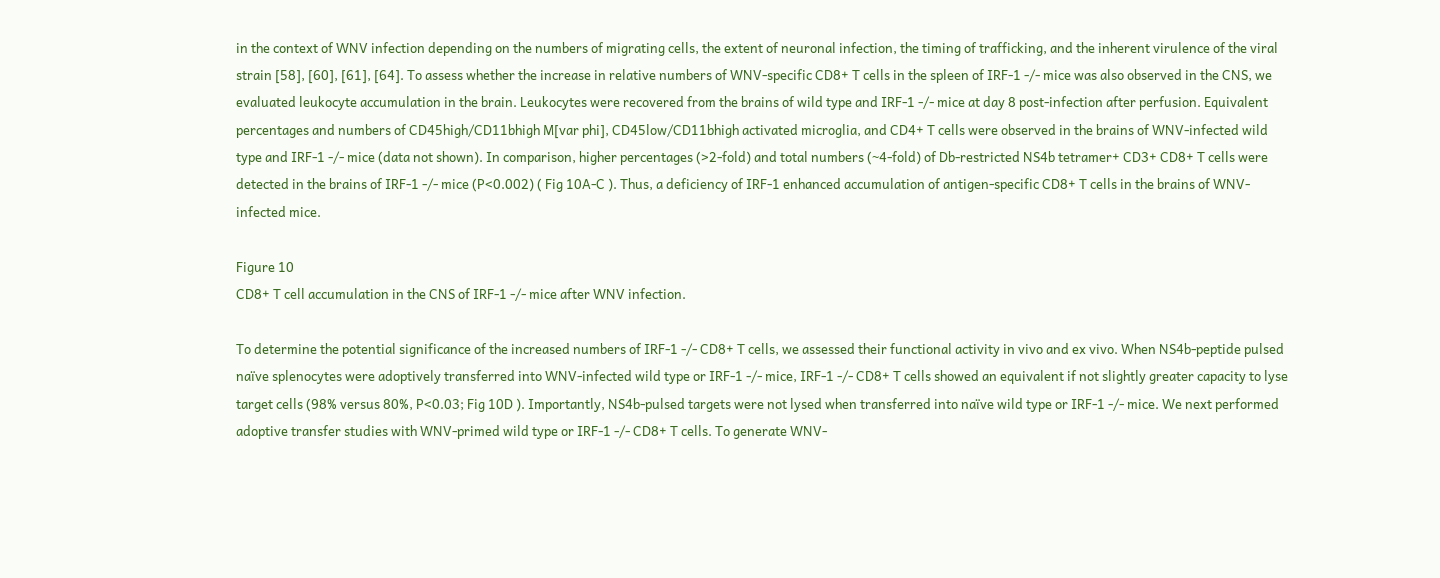in the context of WNV infection depending on the numbers of migrating cells, the extent of neuronal infection, the timing of trafficking, and the inherent virulence of the viral strain [58], [60], [61], [64]. To assess whether the increase in relative numbers of WNV-specific CD8+ T cells in the spleen of IRF-1 -/- mice was also observed in the CNS, we evaluated leukocyte accumulation in the brain. Leukocytes were recovered from the brains of wild type and IRF-1 -/- mice at day 8 post-infection after perfusion. Equivalent percentages and numbers of CD45high/CD11bhigh M[var phi], CD45low/CD11bhigh activated microglia, and CD4+ T cells were observed in the brains of WNV-infected wild type and IRF-1 -/- mice (data not shown). In comparison, higher percentages (>2-fold) and total numbers (~4-fold) of Db-restricted NS4b tetramer+ CD3+ CD8+ T cells were detected in the brains of IRF-1 -/- mice (P<0.002) ( Fig 10A-C ). Thus, a deficiency of IRF-1 enhanced accumulation of antigen-specific CD8+ T cells in the brains of WNV-infected mice.

Figure 10
CD8+ T cell accumulation in the CNS of IRF-1 -/- mice after WNV infection.

To determine the potential significance of the increased numbers of IRF-1 -/- CD8+ T cells, we assessed their functional activity in vivo and ex vivo. When NS4b-peptide pulsed naïve splenocytes were adoptively transferred into WNV-infected wild type or IRF-1 -/- mice, IRF-1 -/- CD8+ T cells showed an equivalent if not slightly greater capacity to lyse target cells (98% versus 80%, P<0.03; Fig 10D ). Importantly, NS4b-pulsed targets were not lysed when transferred into naïve wild type or IRF-1 -/- mice. We next performed adoptive transfer studies with WNV-primed wild type or IRF-1 -/- CD8+ T cells. To generate WNV-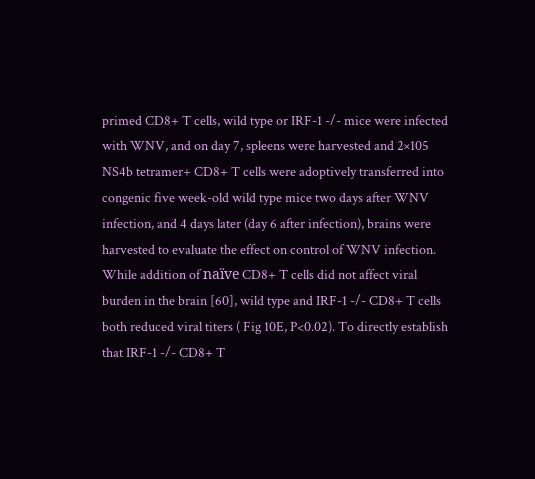primed CD8+ T cells, wild type or IRF-1 -/- mice were infected with WNV, and on day 7, spleens were harvested and 2×105 NS4b tetramer+ CD8+ T cells were adoptively transferred into congenic five week-old wild type mice two days after WNV infection, and 4 days later (day 6 after infection), brains were harvested to evaluate the effect on control of WNV infection. While addition of naïve CD8+ T cells did not affect viral burden in the brain [60], wild type and IRF-1 -/- CD8+ T cells both reduced viral titers ( Fig 10E, P<0.02). To directly establish that IRF-1 -/- CD8+ T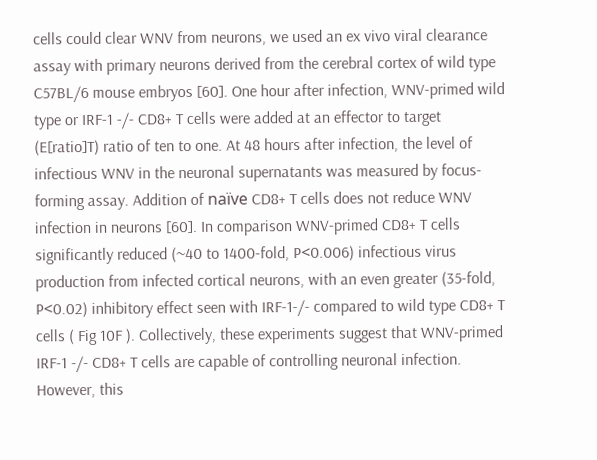cells could clear WNV from neurons, we used an ex vivo viral clearance assay with primary neurons derived from the cerebral cortex of wild type C57BL/6 mouse embryos [60]. One hour after infection, WNV-primed wild type or IRF-1 -/- CD8+ T cells were added at an effector to target (E[ratio]T) ratio of ten to one. At 48 hours after infection, the level of infectious WNV in the neuronal supernatants was measured by focus-forming assay. Addition of naïve CD8+ T cells does not reduce WNV infection in neurons [60]. In comparison WNV-primed CD8+ T cells significantly reduced (~40 to 1400-fold, P<0.006) infectious virus production from infected cortical neurons, with an even greater (35-fold, P<0.02) inhibitory effect seen with IRF-1-/- compared to wild type CD8+ T cells ( Fig 10F ). Collectively, these experiments suggest that WNV-primed IRF-1 -/- CD8+ T cells are capable of controlling neuronal infection. However, this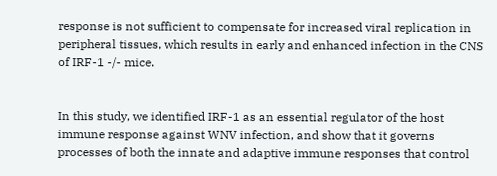response is not sufficient to compensate for increased viral replication in peripheral tissues, which results in early and enhanced infection in the CNS of IRF-1 -/- mice.


In this study, we identified IRF-1 as an essential regulator of the host immune response against WNV infection, and show that it governs processes of both the innate and adaptive immune responses that control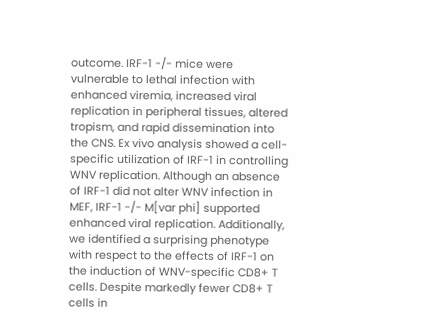outcome. IRF-1 -/- mice were vulnerable to lethal infection with enhanced viremia, increased viral replication in peripheral tissues, altered tropism, and rapid dissemination into the CNS. Ex vivo analysis showed a cell-specific utilization of IRF-1 in controlling WNV replication. Although an absence of IRF-1 did not alter WNV infection in MEF, IRF-1 -/- M[var phi] supported enhanced viral replication. Additionally, we identified a surprising phenotype with respect to the effects of IRF-1 on the induction of WNV-specific CD8+ T cells. Despite markedly fewer CD8+ T cells in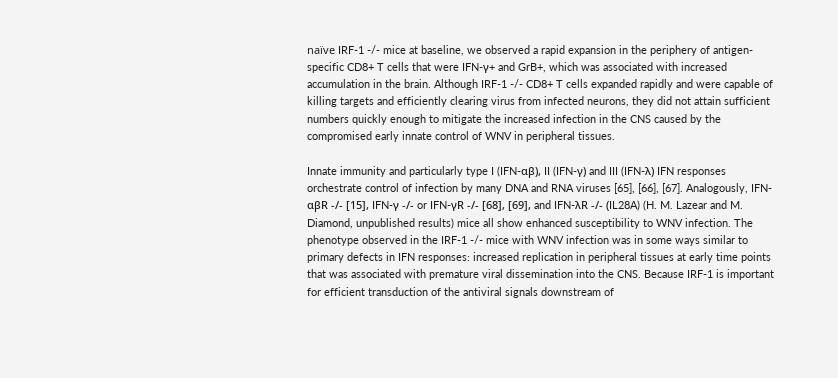naïve IRF-1 -/- mice at baseline, we observed a rapid expansion in the periphery of antigen-specific CD8+ T cells that were IFN-γ+ and GrB+, which was associated with increased accumulation in the brain. Although IRF-1 -/- CD8+ T cells expanded rapidly and were capable of killing targets and efficiently clearing virus from infected neurons, they did not attain sufficient numbers quickly enough to mitigate the increased infection in the CNS caused by the compromised early innate control of WNV in peripheral tissues.

Innate immunity and particularly type I (IFN-αβ), II (IFN-γ) and III (IFN-λ) IFN responses orchestrate control of infection by many DNA and RNA viruses [65], [66], [67]. Analogously, IFN-αβR -/- [15], IFN-γ -/- or IFN-γR -/- [68], [69], and IFN-λR -/- (IL28A) (H. M. Lazear and M. Diamond, unpublished results) mice all show enhanced susceptibility to WNV infection. The phenotype observed in the IRF-1 -/- mice with WNV infection was in some ways similar to primary defects in IFN responses: increased replication in peripheral tissues at early time points that was associated with premature viral dissemination into the CNS. Because IRF-1 is important for efficient transduction of the antiviral signals downstream of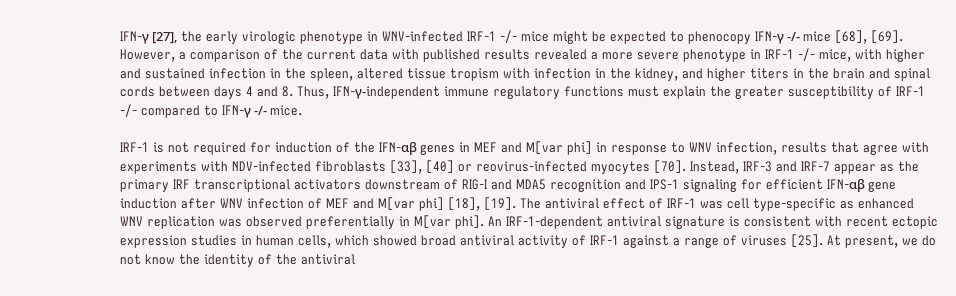IFN-γ [27], the early virologic phenotype in WNV-infected IRF-1 -/- mice might be expected to phenocopy IFN-γ -/- mice [68], [69]. However, a comparison of the current data with published results revealed a more severe phenotype in IRF-1 -/- mice, with higher and sustained infection in the spleen, altered tissue tropism with infection in the kidney, and higher titers in the brain and spinal cords between days 4 and 8. Thus, IFN-γ-independent immune regulatory functions must explain the greater susceptibility of IRF-1 -/- compared to IFN-γ -/- mice.

IRF-1 is not required for induction of the IFN-αβ genes in MEF and M[var phi] in response to WNV infection, results that agree with experiments with NDV-infected fibroblasts [33], [40] or reovirus-infected myocytes [70]. Instead, IRF-3 and IRF-7 appear as the primary IRF transcriptional activators downstream of RIG-I and MDA5 recognition and IPS-1 signaling for efficient IFN-αβ gene induction after WNV infection of MEF and M[var phi] [18], [19]. The antiviral effect of IRF-1 was cell type-specific as enhanced WNV replication was observed preferentially in M[var phi]. An IRF-1-dependent antiviral signature is consistent with recent ectopic expression studies in human cells, which showed broad antiviral activity of IRF-1 against a range of viruses [25]. At present, we do not know the identity of the antiviral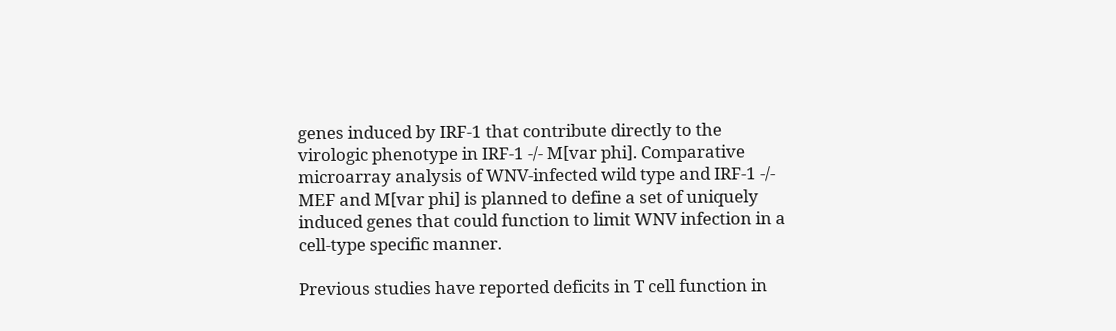genes induced by IRF-1 that contribute directly to the virologic phenotype in IRF-1 -/- M[var phi]. Comparative microarray analysis of WNV-infected wild type and IRF-1 -/- MEF and M[var phi] is planned to define a set of uniquely induced genes that could function to limit WNV infection in a cell-type specific manner.

Previous studies have reported deficits in T cell function in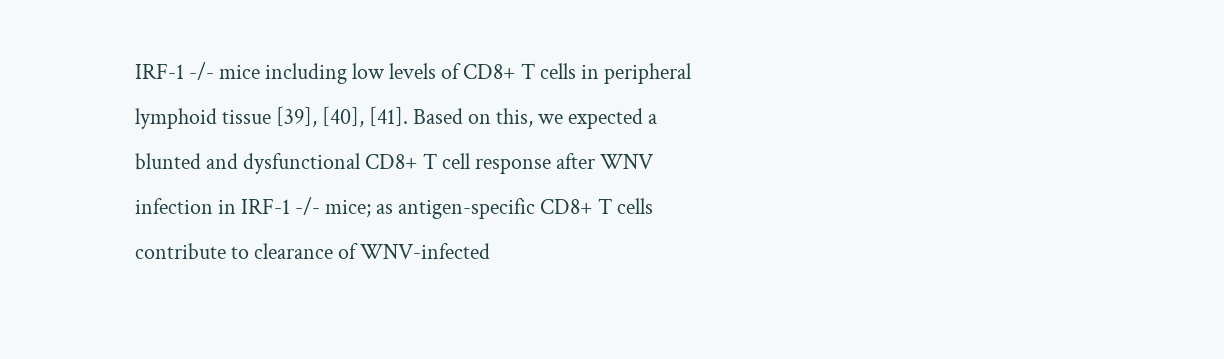IRF-1 -/- mice including low levels of CD8+ T cells in peripheral lymphoid tissue [39], [40], [41]. Based on this, we expected a blunted and dysfunctional CD8+ T cell response after WNV infection in IRF-1 -/- mice; as antigen-specific CD8+ T cells contribute to clearance of WNV-infected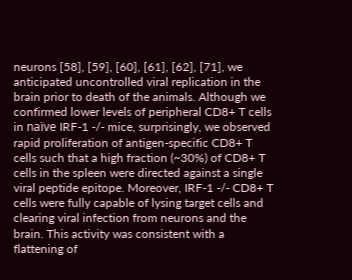neurons [58], [59], [60], [61], [62], [71], we anticipated uncontrolled viral replication in the brain prior to death of the animals. Although we confirmed lower levels of peripheral CD8+ T cells in naïve IRF-1 -/- mice, surprisingly, we observed rapid proliferation of antigen-specific CD8+ T cells such that a high fraction (~30%) of CD8+ T cells in the spleen were directed against a single viral peptide epitope. Moreover, IRF-1 -/- CD8+ T cells were fully capable of lysing target cells and clearing viral infection from neurons and the brain. This activity was consistent with a flattening of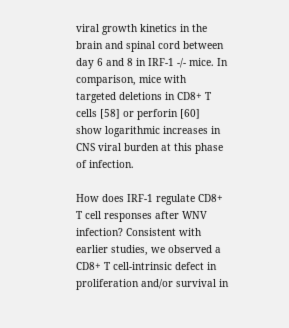viral growth kinetics in the brain and spinal cord between day 6 and 8 in IRF-1 -/- mice. In comparison, mice with targeted deletions in CD8+ T cells [58] or perforin [60] show logarithmic increases in CNS viral burden at this phase of infection.

How does IRF-1 regulate CD8+ T cell responses after WNV infection? Consistent with earlier studies, we observed a CD8+ T cell-intrinsic defect in proliferation and/or survival in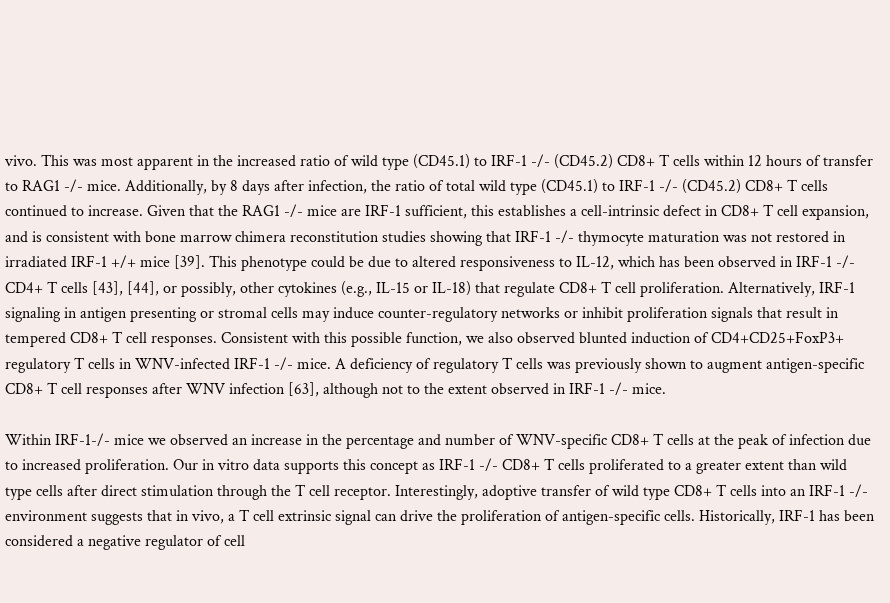vivo. This was most apparent in the increased ratio of wild type (CD45.1) to IRF-1 -/- (CD45.2) CD8+ T cells within 12 hours of transfer to RAG1 -/- mice. Additionally, by 8 days after infection, the ratio of total wild type (CD45.1) to IRF-1 -/- (CD45.2) CD8+ T cells continued to increase. Given that the RAG1 -/- mice are IRF-1 sufficient, this establishes a cell-intrinsic defect in CD8+ T cell expansion, and is consistent with bone marrow chimera reconstitution studies showing that IRF-1 -/- thymocyte maturation was not restored in irradiated IRF-1 +/+ mice [39]. This phenotype could be due to altered responsiveness to IL-12, which has been observed in IRF-1 -/- CD4+ T cells [43], [44], or possibly, other cytokines (e.g., IL-15 or IL-18) that regulate CD8+ T cell proliferation. Alternatively, IRF-1 signaling in antigen presenting or stromal cells may induce counter-regulatory networks or inhibit proliferation signals that result in tempered CD8+ T cell responses. Consistent with this possible function, we also observed blunted induction of CD4+CD25+FoxP3+ regulatory T cells in WNV-infected IRF-1 -/- mice. A deficiency of regulatory T cells was previously shown to augment antigen-specific CD8+ T cell responses after WNV infection [63], although not to the extent observed in IRF-1 -/- mice.

Within IRF-1-/- mice we observed an increase in the percentage and number of WNV-specific CD8+ T cells at the peak of infection due to increased proliferation. Our in vitro data supports this concept as IRF-1 -/- CD8+ T cells proliferated to a greater extent than wild type cells after direct stimulation through the T cell receptor. Interestingly, adoptive transfer of wild type CD8+ T cells into an IRF-1 -/- environment suggests that in vivo, a T cell extrinsic signal can drive the proliferation of antigen-specific cells. Historically, IRF-1 has been considered a negative regulator of cell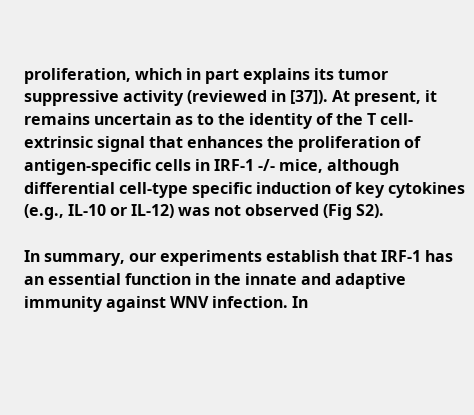proliferation, which in part explains its tumor suppressive activity (reviewed in [37]). At present, it remains uncertain as to the identity of the T cell-extrinsic signal that enhances the proliferation of antigen-specific cells in IRF-1 -/- mice, although differential cell-type specific induction of key cytokines (e.g., IL-10 or IL-12) was not observed (Fig S2).

In summary, our experiments establish that IRF-1 has an essential function in the innate and adaptive immunity against WNV infection. In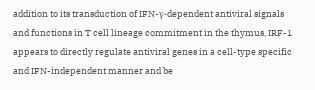addition to its transduction of IFN-γ-dependent antiviral signals and functions in T cell lineage commitment in the thymus, IRF-1 appears to directly regulate antiviral genes in a cell-type specific and IFN-independent manner and be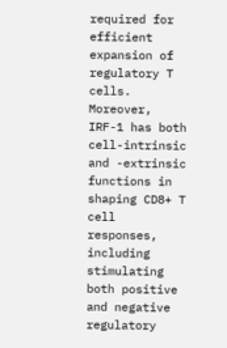required for efficient expansion of regulatory T cells. Moreover, IRF-1 has both cell-intrinsic and -extrinsic functions in shaping CD8+ T cell responses, including stimulating both positive and negative regulatory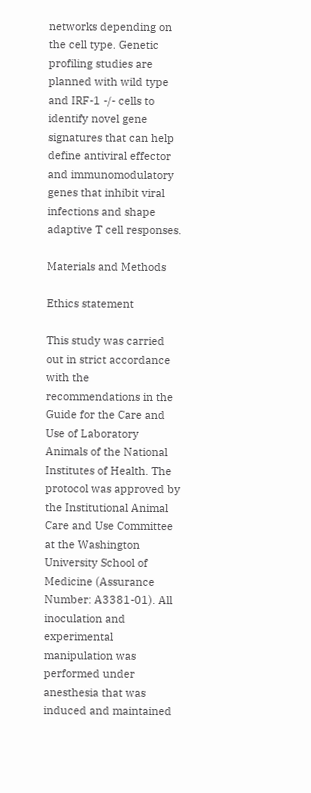networks depending on the cell type. Genetic profiling studies are planned with wild type and IRF-1 -/- cells to identify novel gene signatures that can help define antiviral effector and immunomodulatory genes that inhibit viral infections and shape adaptive T cell responses.

Materials and Methods

Ethics statement

This study was carried out in strict accordance with the recommendations in the Guide for the Care and Use of Laboratory Animals of the National Institutes of Health. The protocol was approved by the Institutional Animal Care and Use Committee at the Washington University School of Medicine (Assurance Number: A3381-01). All inoculation and experimental manipulation was performed under anesthesia that was induced and maintained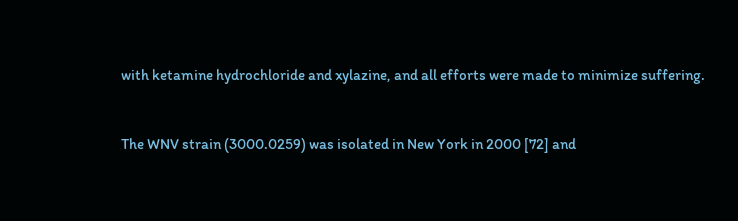with ketamine hydrochloride and xylazine, and all efforts were made to minimize suffering.


The WNV strain (3000.0259) was isolated in New York in 2000 [72] and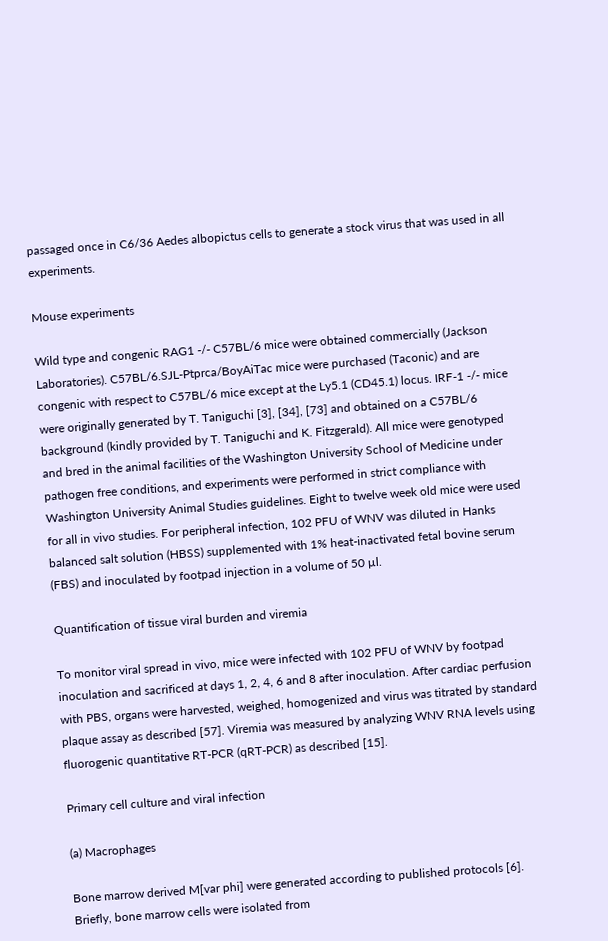passaged once in C6/36 Aedes albopictus cells to generate a stock virus that was used in all experiments.

Mouse experiments

Wild type and congenic RAG1 -/- C57BL/6 mice were obtained commercially (Jackson Laboratories). C57BL/6.SJL-Ptprca/BoyAiTac mice were purchased (Taconic) and are congenic with respect to C57BL/6 mice except at the Ly5.1 (CD45.1) locus. IRF-1 -/- mice were originally generated by T. Taniguchi [3], [34], [73] and obtained on a C57BL/6 background (kindly provided by T. Taniguchi and K. Fitzgerald). All mice were genotyped and bred in the animal facilities of the Washington University School of Medicine under pathogen free conditions, and experiments were performed in strict compliance with Washington University Animal Studies guidelines. Eight to twelve week old mice were used for all in vivo studies. For peripheral infection, 102 PFU of WNV was diluted in Hanks balanced salt solution (HBSS) supplemented with 1% heat-inactivated fetal bovine serum (FBS) and inoculated by footpad injection in a volume of 50 µl.

Quantification of tissue viral burden and viremia

To monitor viral spread in vivo, mice were infected with 102 PFU of WNV by footpad inoculation and sacrificed at days 1, 2, 4, 6 and 8 after inoculation. After cardiac perfusion with PBS, organs were harvested, weighed, homogenized and virus was titrated by standard plaque assay as described [57]. Viremia was measured by analyzing WNV RNA levels using fluorogenic quantitative RT-PCR (qRT-PCR) as described [15].

Primary cell culture and viral infection

(a) Macrophages

Bone marrow derived M[var phi] were generated according to published protocols [6]. Briefly, bone marrow cells were isolated from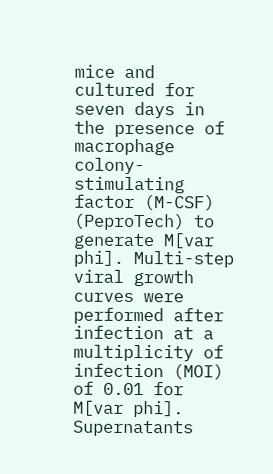mice and cultured for seven days in the presence of macrophage colony-stimulating factor (M-CSF) (PeproTech) to generate M[var phi]. Multi-step viral growth curves were performed after infection at a multiplicity of infection (MOI) of 0.01 for M[var phi]. Supernatants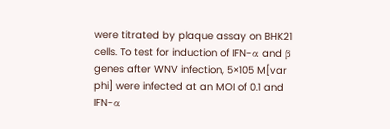were titrated by plaque assay on BHK21 cells. To test for induction of IFN-α and β genes after WNV infection, 5×105 M[var phi] were infected at an MOI of 0.1 and IFN-α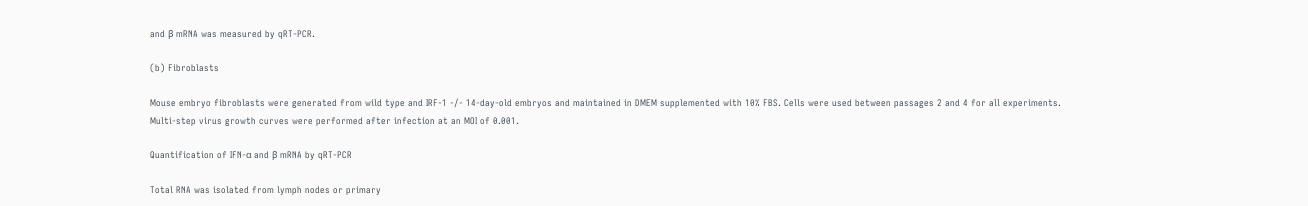and β mRNA was measured by qRT-PCR.

(b) Fibroblasts

Mouse embryo fibroblasts were generated from wild type and IRF-1 -/- 14-day-old embryos and maintained in DMEM supplemented with 10% FBS. Cells were used between passages 2 and 4 for all experiments. Multi-step virus growth curves were performed after infection at an MOI of 0.001.

Quantification of IFN-α and β mRNA by qRT-PCR

Total RNA was isolated from lymph nodes or primary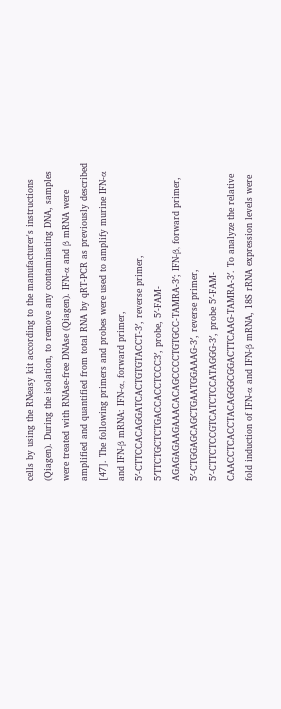cells by using the RNeasy kit according to the manufacturer's instructions (Qiagen). During the isolation, to remove any contaminating DNA, samples were treated with RNAse-free DNAse (Qiagen). IFN-α and β mRNA were amplified and quantified from total RNA by qRT-PCR as previously described [47]. The following primers and probes were used to amplify murine IFN-α and IFN-β mRNA: IFN-α, forward primer, 5′-CTTCCACAGGATCACTGTGTACCT-3′, reverse primer, 5′TTCTGCTCTGACCACCTCCC3′, probe, 5′-FAM-AGAGAGAAGAAACACAGCCCCTGTGCC-TAMRA-3′; IFN-β, forward primer, 5′-CTGGAGCAGCTGAATGGAAAG-3′, reverse primer, 5′-CTTCTCCGTCATCTCCATAGGG-3′, probe 5′-FAM-CAACCTCACCTACAGGGCGGACTTCAAG-TAMRA-3′. To analyze the relative fold induction of IFN-α and IFN-β mRNA, 18S rRNA expression levels were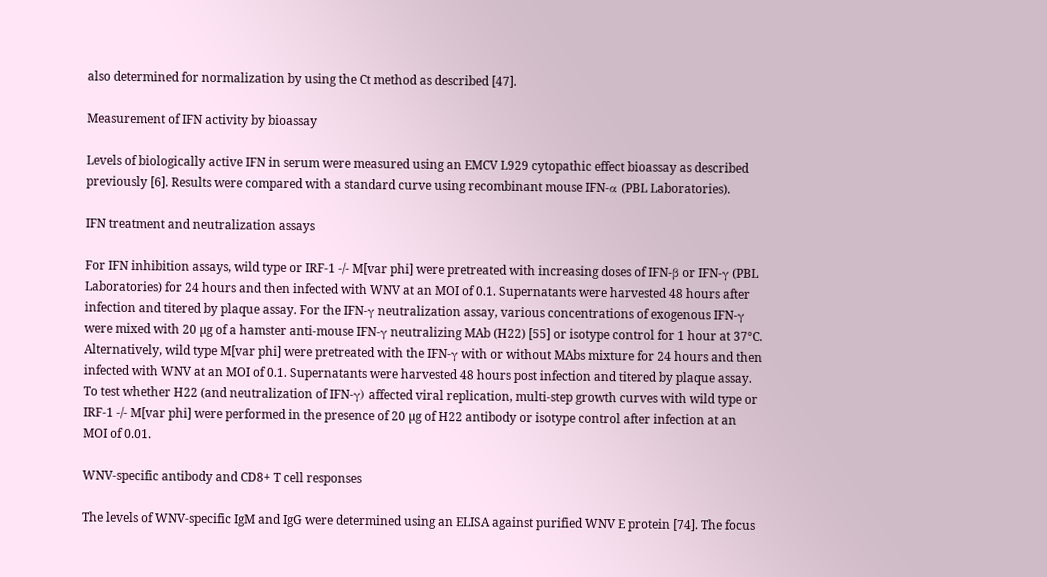also determined for normalization by using the Ct method as described [47].

Measurement of IFN activity by bioassay

Levels of biologically active IFN in serum were measured using an EMCV L929 cytopathic effect bioassay as described previously [6]. Results were compared with a standard curve using recombinant mouse IFN-α (PBL Laboratories).

IFN treatment and neutralization assays

For IFN inhibition assays, wild type or IRF-1 -/- M[var phi] were pretreated with increasing doses of IFN-β or IFN-γ (PBL Laboratories) for 24 hours and then infected with WNV at an MOI of 0.1. Supernatants were harvested 48 hours after infection and titered by plaque assay. For the IFN-γ neutralization assay, various concentrations of exogenous IFN-γ were mixed with 20 µg of a hamster anti-mouse IFN-γ neutralizing MAb (H22) [55] or isotype control for 1 hour at 37°C. Alternatively, wild type M[var phi] were pretreated with the IFN-γ with or without MAbs mixture for 24 hours and then infected with WNV at an MOI of 0.1. Supernatants were harvested 48 hours post infection and titered by plaque assay. To test whether H22 (and neutralization of IFN-γ) affected viral replication, multi-step growth curves with wild type or IRF-1 -/- M[var phi] were performed in the presence of 20 µg of H22 antibody or isotype control after infection at an MOI of 0.01.

WNV-specific antibody and CD8+ T cell responses

The levels of WNV-specific IgM and IgG were determined using an ELISA against purified WNV E protein [74]. The focus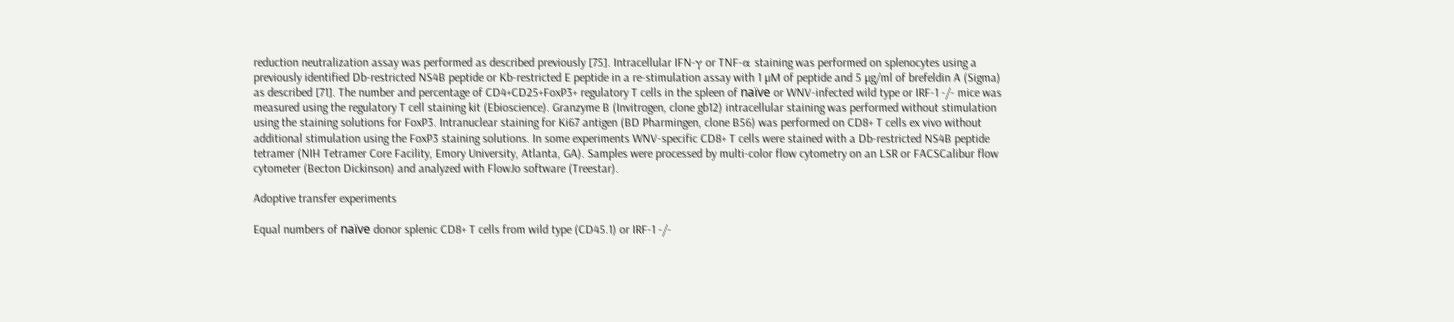reduction neutralization assay was performed as described previously [75]. Intracellular IFN-γ or TNF-α staining was performed on splenocytes using a previously identified Db-restricted NS4B peptide or Kb-restricted E peptide in a re-stimulation assay with 1 µM of peptide and 5 µg/ml of brefeldin A (Sigma) as described [71]. The number and percentage of CD4+CD25+FoxP3+ regulatory T cells in the spleen of naïve or WNV-infected wild type or IRF-1 -/- mice was measured using the regulatory T cell staining kit (Ebioscience). Granzyme B (Invitrogen, clone gb12) intracellular staining was performed without stimulation using the staining solutions for FoxP3. Intranuclear staining for Ki67 antigen (BD Pharmingen, clone B56) was performed on CD8+ T cells ex vivo without additional stimulation using the FoxP3 staining solutions. In some experiments WNV-specific CD8+ T cells were stained with a Db-restricted NS4B peptide tetramer (NIH Tetramer Core Facility, Emory University, Atlanta, GA). Samples were processed by multi-color flow cytometry on an LSR or FACSCalibur flow cytometer (Becton Dickinson) and analyzed with FlowJo software (Treestar).

Adoptive transfer experiments

Equal numbers of naïve donor splenic CD8+ T cells from wild type (CD45.1) or IRF-1 -/-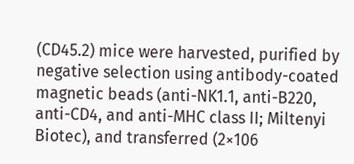(CD45.2) mice were harvested, purified by negative selection using antibody-coated magnetic beads (anti-NK1.1, anti-B220, anti-CD4, and anti-MHC class II; Miltenyi Biotec), and transferred (2×106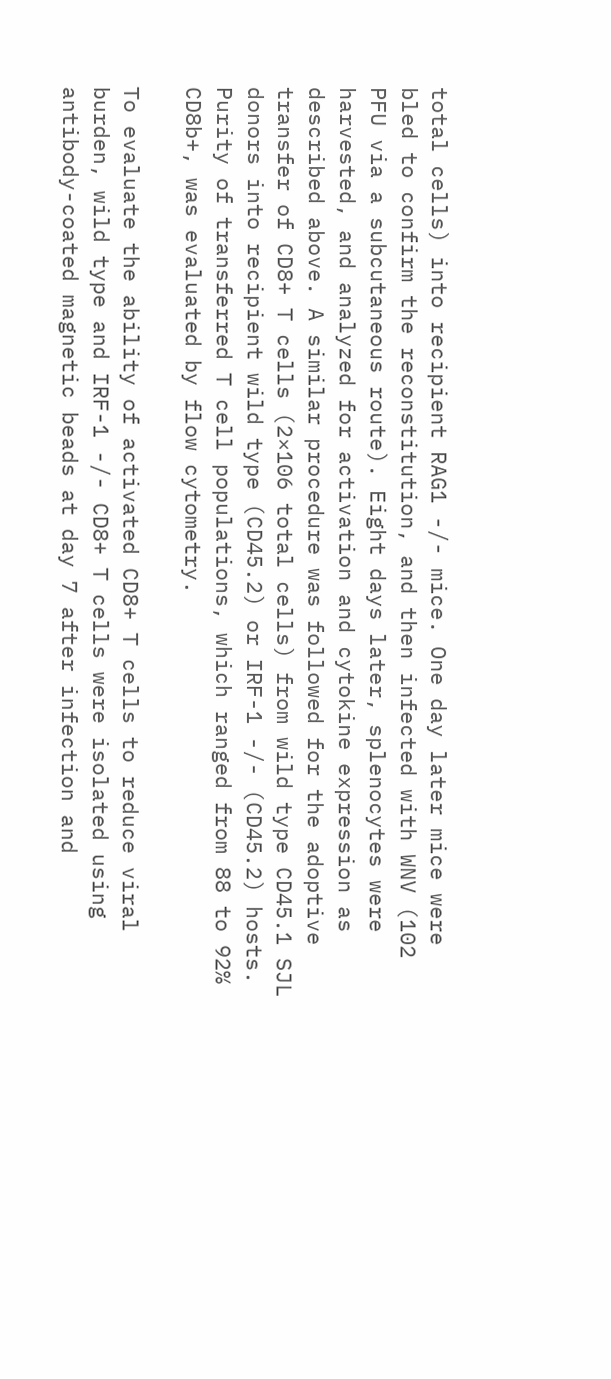total cells) into recipient RAG1 -/- mice. One day later mice were bled to confirm the reconstitution, and then infected with WNV (102 PFU via a subcutaneous route). Eight days later, splenocytes were harvested, and analyzed for activation and cytokine expression as described above. A similar procedure was followed for the adoptive transfer of CD8+ T cells (2×106 total cells) from wild type CD45.1 SJL donors into recipient wild type (CD45.2) or IRF-1 -/- (CD45.2) hosts. Purity of transferred T cell populations, which ranged from 88 to 92% CD8b+, was evaluated by flow cytometry.

To evaluate the ability of activated CD8+ T cells to reduce viral burden, wild type and IRF-1 -/- CD8+ T cells were isolated using antibody-coated magnetic beads at day 7 after infection and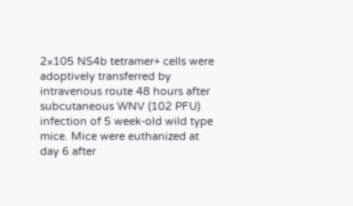2×105 NS4b tetramer+ cells were adoptively transferred by intravenous route 48 hours after subcutaneous WNV (102 PFU) infection of 5 week-old wild type mice. Mice were euthanized at day 6 after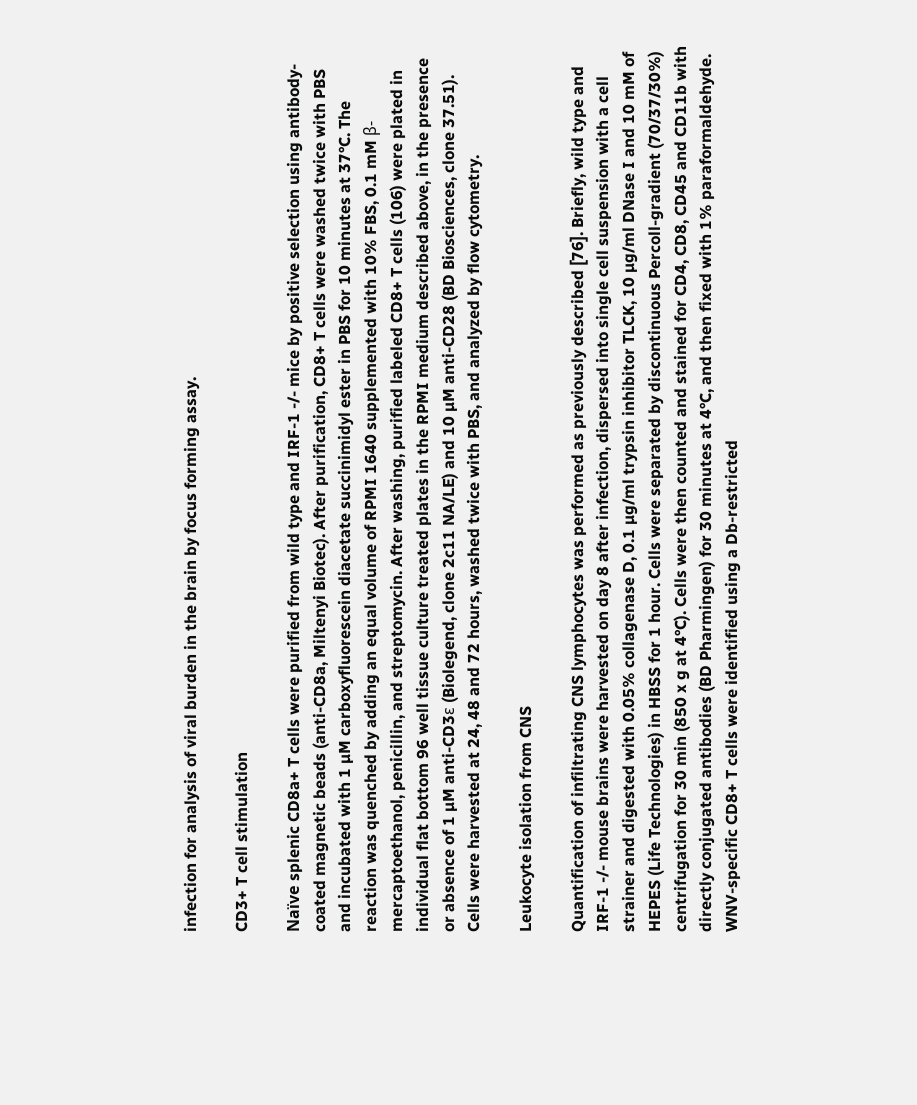infection for analysis of viral burden in the brain by focus forming assay.

CD3+ T cell stimulation

Naïve splenic CD8a+ T cells were purified from wild type and IRF-1 -/- mice by positive selection using antibody-coated magnetic beads (anti-CD8a, Miltenyi Biotec). After purification, CD8+ T cells were washed twice with PBS and incubated with 1 µM carboxyfluorescein diacetate succinimidyl ester in PBS for 10 minutes at 37°C. The reaction was quenched by adding an equal volume of RPMI 1640 supplemented with 10% FBS, 0.1 mM β-mercaptoethanol, penicillin, and streptomycin. After washing, purified labeled CD8+ T cells (106) were plated in individual flat bottom 96 well tissue culture treated plates in the RPMI medium described above, in the presence or absence of 1 µM anti-CD3ε (Biolegend, clone 2c11 NA/LE) and 10 µM anti-CD28 (BD Biosciences, clone 37.51). Cells were harvested at 24, 48 and 72 hours, washed twice with PBS, and analyzed by flow cytometry.

Leukocyte isolation from CNS

Quantification of infiltrating CNS lymphocytes was performed as previously described [76]. Briefly, wild type and IRF-1 -/- mouse brains were harvested on day 8 after infection, dispersed into single cell suspension with a cell strainer and digested with 0.05% collagenase D, 0.1 µg/ml trypsin inhibitor TLCK, 10 µg/ml DNase I and 10 mM of HEPES (Life Technologies) in HBSS for 1 hour. Cells were separated by discontinuous Percoll-gradient (70/37/30%) centrifugation for 30 min (850 x g at 4°C). Cells were then counted and stained for CD4, CD8, CD45 and CD11b with directly conjugated antibodies (BD Pharmingen) for 30 minutes at 4°C, and then fixed with 1% paraformaldehyde. WNV-specific CD8+ T cells were identified using a Db-restricted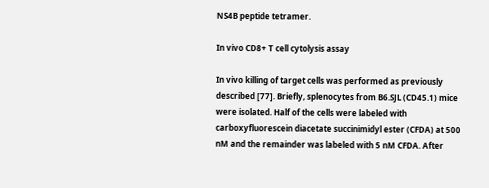NS4B peptide tetramer.

In vivo CD8+ T cell cytolysis assay

In vivo killing of target cells was performed as previously described [77]. Briefly, splenocytes from B6.SJL (CD45.1) mice were isolated. Half of the cells were labeled with carboxyfluorescein diacetate succinimidyl ester (CFDA) at 500 nM and the remainder was labeled with 5 nM CFDA. After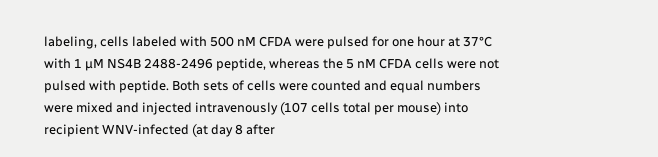labeling, cells labeled with 500 nM CFDA were pulsed for one hour at 37°C with 1 µM NS4B 2488-2496 peptide, whereas the 5 nM CFDA cells were not pulsed with peptide. Both sets of cells were counted and equal numbers were mixed and injected intravenously (107 cells total per mouse) into recipient WNV-infected (at day 8 after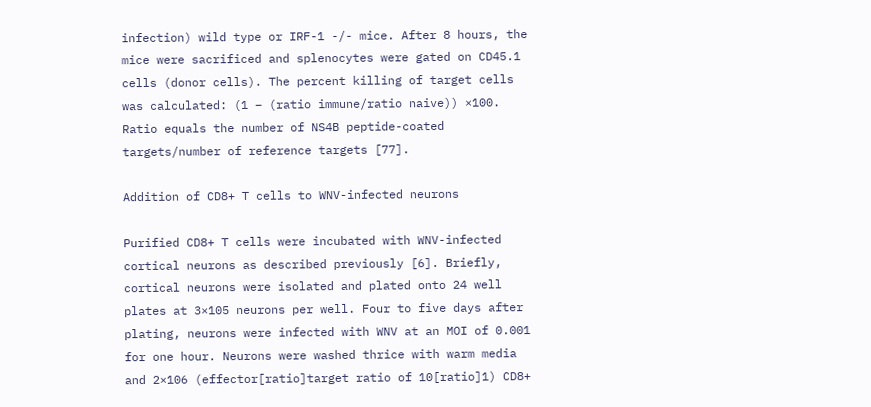infection) wild type or IRF-1 -/- mice. After 8 hours, the mice were sacrificed and splenocytes were gated on CD45.1 cells (donor cells). The percent killing of target cells was calculated: (1 – (ratio immune/ratio naive)) ×100. Ratio equals the number of NS4B peptide-coated targets/number of reference targets [77].

Addition of CD8+ T cells to WNV-infected neurons

Purified CD8+ T cells were incubated with WNV-infected cortical neurons as described previously [6]. Briefly, cortical neurons were isolated and plated onto 24 well plates at 3×105 neurons per well. Four to five days after plating, neurons were infected with WNV at an MOI of 0.001 for one hour. Neurons were washed thrice with warm media and 2×106 (effector[ratio]target ratio of 10[ratio]1) CD8+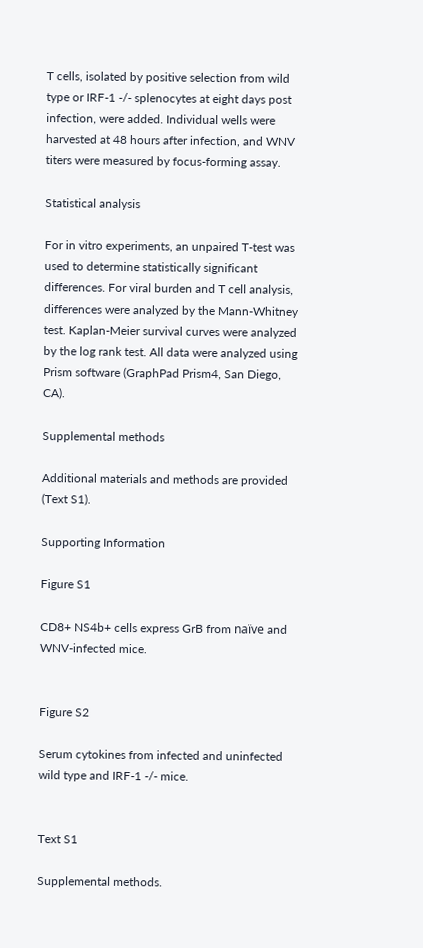T cells, isolated by positive selection from wild type or IRF-1 -/- splenocytes at eight days post infection, were added. Individual wells were harvested at 48 hours after infection, and WNV titers were measured by focus-forming assay.

Statistical analysis

For in vitro experiments, an unpaired T-test was used to determine statistically significant differences. For viral burden and T cell analysis, differences were analyzed by the Mann-Whitney test. Kaplan-Meier survival curves were analyzed by the log rank test. All data were analyzed using Prism software (GraphPad Prism4, San Diego, CA).

Supplemental methods

Additional materials and methods are provided (Text S1).

Supporting Information

Figure S1

CD8+ NS4b+ cells express GrB from naïve and WNV-infected mice.


Figure S2

Serum cytokines from infected and uninfected wild type and IRF-1 -/- mice.


Text S1

Supplemental methods.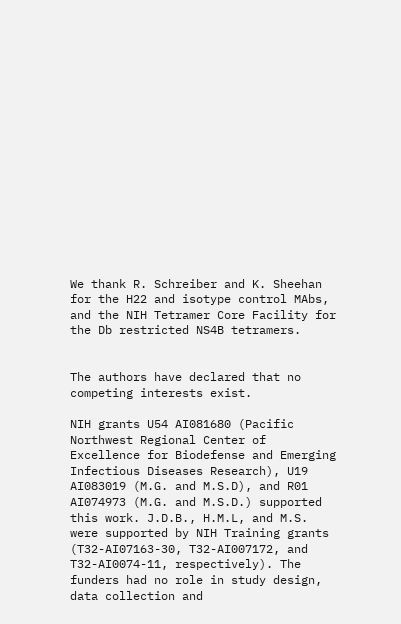We thank R. Schreiber and K. Sheehan for the H22 and isotype control MAbs, and the NIH Tetramer Core Facility for the Db restricted NS4B tetramers.


The authors have declared that no competing interests exist.

NIH grants U54 AI081680 (Pacific Northwest Regional Center of Excellence for Biodefense and Emerging Infectious Diseases Research), U19 AI083019 (M.G. and M.S.D), and R01 AI074973 (M.G. and M.S.D.) supported this work. J.D.B., H.M.L, and M.S. were supported by NIH Training grants (T32-AI07163-30, T32-AI007172, and T32-AI0074-11, respectively). The funders had no role in study design, data collection and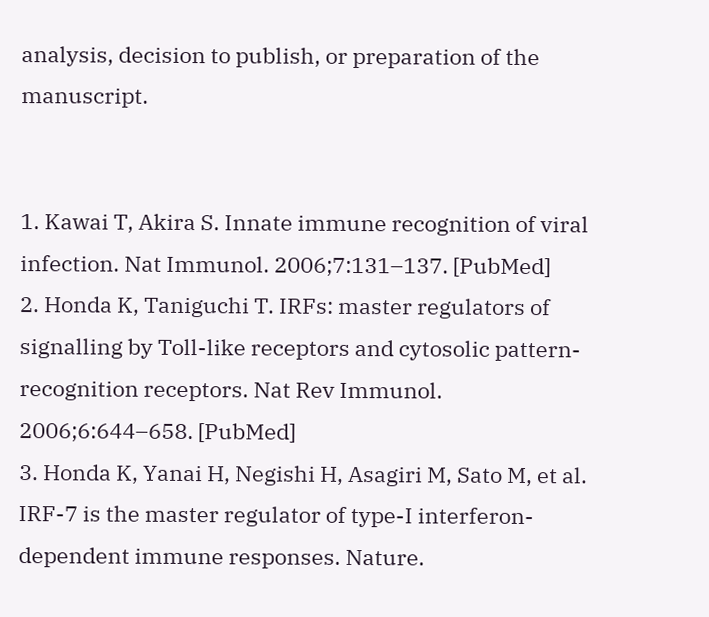analysis, decision to publish, or preparation of the manuscript.


1. Kawai T, Akira S. Innate immune recognition of viral infection. Nat Immunol. 2006;7:131–137. [PubMed]
2. Honda K, Taniguchi T. IRFs: master regulators of signalling by Toll-like receptors and cytosolic pattern-recognition receptors. Nat Rev Immunol. 2006;6:644–658. [PubMed]
3. Honda K, Yanai H, Negishi H, Asagiri M, Sato M, et al. IRF-7 is the master regulator of type-I interferon-dependent immune responses. Nature.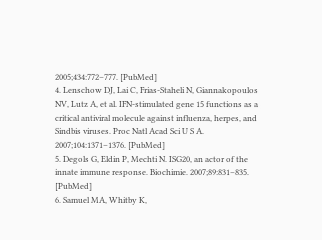2005;434:772–777. [PubMed]
4. Lenschow DJ, Lai C, Frias-Staheli N, Giannakopoulos NV, Lutz A, et al. IFN-stimulated gene 15 functions as a critical antiviral molecule against influenza, herpes, and Sindbis viruses. Proc Natl Acad Sci U S A. 2007;104:1371–1376. [PubMed]
5. Degols G, Eldin P, Mechti N. ISG20, an actor of the innate immune response. Biochimie. 2007;89:831–835. [PubMed]
6. Samuel MA, Whitby K,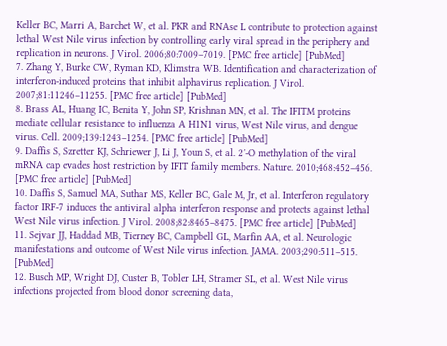Keller BC, Marri A, Barchet W, et al. PKR and RNAse L contribute to protection against lethal West Nile virus infection by controlling early viral spread in the periphery and replication in neurons. J Virol. 2006;80:7009–7019. [PMC free article] [PubMed]
7. Zhang Y, Burke CW, Ryman KD, Klimstra WB. Identification and characterization of interferon-induced proteins that inhibit alphavirus replication. J Virol. 2007;81:11246–11255. [PMC free article] [PubMed]
8. Brass AL, Huang IC, Benita Y, John SP, Krishnan MN, et al. The IFITM proteins mediate cellular resistance to influenza A H1N1 virus, West Nile virus, and dengue virus. Cell. 2009;139:1243–1254. [PMC free article] [PubMed]
9. Daffis S, Szretter KJ, Schriewer J, Li J, Youn S, et al. 2′-O methylation of the viral mRNA cap evades host restriction by IFIT family members. Nature. 2010;468:452–456. [PMC free article] [PubMed]
10. Daffis S, Samuel MA, Suthar MS, Keller BC, Gale M, Jr, et al. Interferon regulatory factor IRF-7 induces the antiviral alpha interferon response and protects against lethal West Nile virus infection. J Virol. 2008;82:8465–8475. [PMC free article] [PubMed]
11. Sejvar JJ, Haddad MB, Tierney BC, Campbell GL, Marfin AA, et al. Neurologic manifestations and outcome of West Nile virus infection. JAMA. 2003;290:511–515. [PubMed]
12. Busch MP, Wright DJ, Custer B, Tobler LH, Stramer SL, et al. West Nile virus infections projected from blood donor screening data,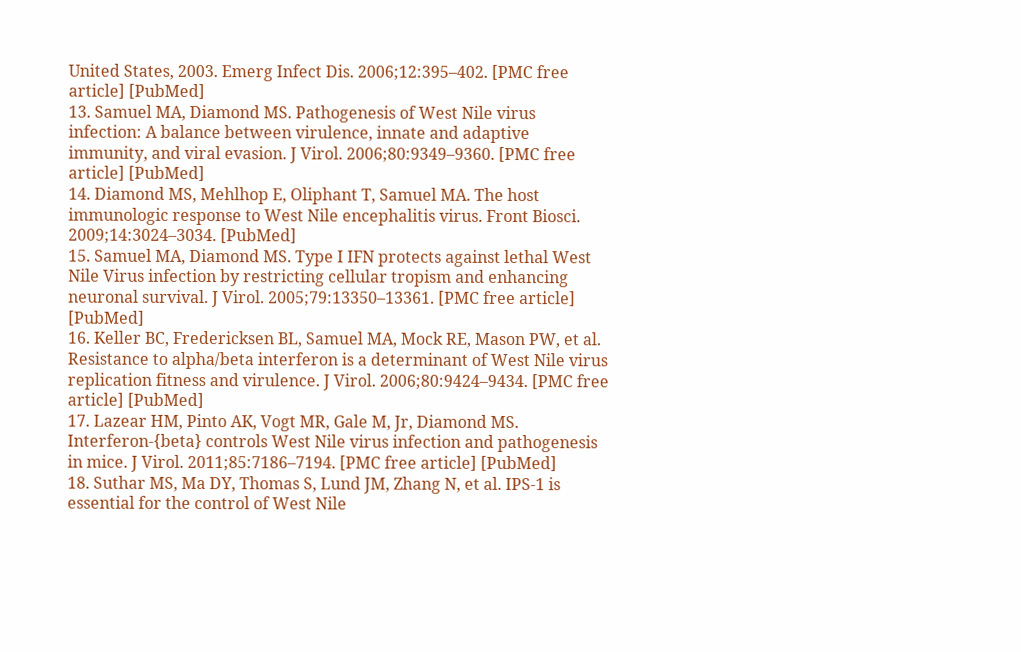United States, 2003. Emerg Infect Dis. 2006;12:395–402. [PMC free article] [PubMed]
13. Samuel MA, Diamond MS. Pathogenesis of West Nile virus infection: A balance between virulence, innate and adaptive immunity, and viral evasion. J Virol. 2006;80:9349–9360. [PMC free article] [PubMed]
14. Diamond MS, Mehlhop E, Oliphant T, Samuel MA. The host immunologic response to West Nile encephalitis virus. Front Biosci. 2009;14:3024–3034. [PubMed]
15. Samuel MA, Diamond MS. Type I IFN protects against lethal West Nile Virus infection by restricting cellular tropism and enhancing neuronal survival. J Virol. 2005;79:13350–13361. [PMC free article] [PubMed]
16. Keller BC, Fredericksen BL, Samuel MA, Mock RE, Mason PW, et al. Resistance to alpha/beta interferon is a determinant of West Nile virus replication fitness and virulence. J Virol. 2006;80:9424–9434. [PMC free article] [PubMed]
17. Lazear HM, Pinto AK, Vogt MR, Gale M, Jr, Diamond MS. Interferon-{beta} controls West Nile virus infection and pathogenesis in mice. J Virol. 2011;85:7186–7194. [PMC free article] [PubMed]
18. Suthar MS, Ma DY, Thomas S, Lund JM, Zhang N, et al. IPS-1 is essential for the control of West Nile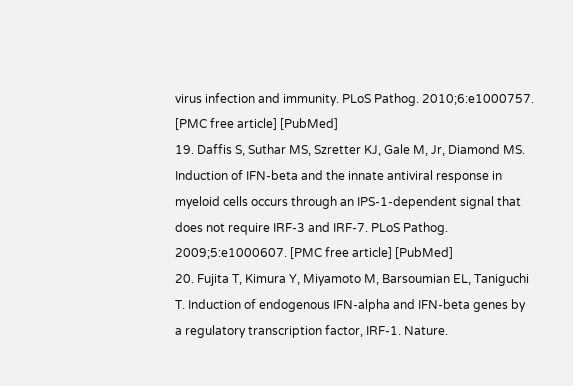virus infection and immunity. PLoS Pathog. 2010;6:e1000757. [PMC free article] [PubMed]
19. Daffis S, Suthar MS, Szretter KJ, Gale M, Jr, Diamond MS. Induction of IFN-beta and the innate antiviral response in myeloid cells occurs through an IPS-1-dependent signal that does not require IRF-3 and IRF-7. PLoS Pathog. 2009;5:e1000607. [PMC free article] [PubMed]
20. Fujita T, Kimura Y, Miyamoto M, Barsoumian EL, Taniguchi T. Induction of endogenous IFN-alpha and IFN-beta genes by a regulatory transcription factor, IRF-1. Nature.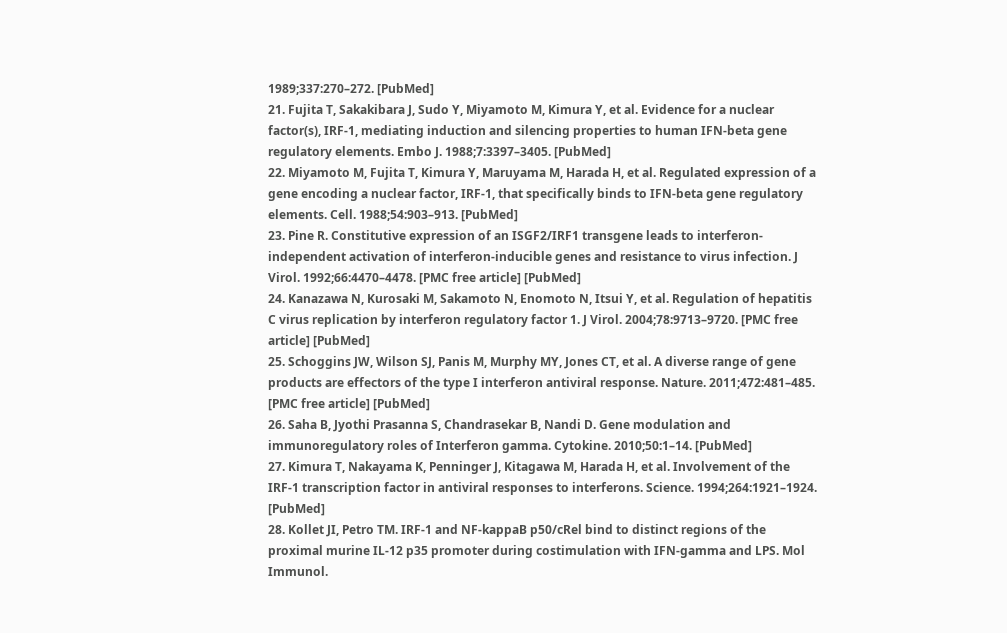1989;337:270–272. [PubMed]
21. Fujita T, Sakakibara J, Sudo Y, Miyamoto M, Kimura Y, et al. Evidence for a nuclear factor(s), IRF-1, mediating induction and silencing properties to human IFN-beta gene regulatory elements. Embo J. 1988;7:3397–3405. [PubMed]
22. Miyamoto M, Fujita T, Kimura Y, Maruyama M, Harada H, et al. Regulated expression of a gene encoding a nuclear factor, IRF-1, that specifically binds to IFN-beta gene regulatory elements. Cell. 1988;54:903–913. [PubMed]
23. Pine R. Constitutive expression of an ISGF2/IRF1 transgene leads to interferon-independent activation of interferon-inducible genes and resistance to virus infection. J Virol. 1992;66:4470–4478. [PMC free article] [PubMed]
24. Kanazawa N, Kurosaki M, Sakamoto N, Enomoto N, Itsui Y, et al. Regulation of hepatitis C virus replication by interferon regulatory factor 1. J Virol. 2004;78:9713–9720. [PMC free article] [PubMed]
25. Schoggins JW, Wilson SJ, Panis M, Murphy MY, Jones CT, et al. A diverse range of gene products are effectors of the type I interferon antiviral response. Nature. 2011;472:481–485. [PMC free article] [PubMed]
26. Saha B, Jyothi Prasanna S, Chandrasekar B, Nandi D. Gene modulation and immunoregulatory roles of Interferon gamma. Cytokine. 2010;50:1–14. [PubMed]
27. Kimura T, Nakayama K, Penninger J, Kitagawa M, Harada H, et al. Involvement of the IRF-1 transcription factor in antiviral responses to interferons. Science. 1994;264:1921–1924. [PubMed]
28. Kollet JI, Petro TM. IRF-1 and NF-kappaB p50/cRel bind to distinct regions of the proximal murine IL-12 p35 promoter during costimulation with IFN-gamma and LPS. Mol Immunol.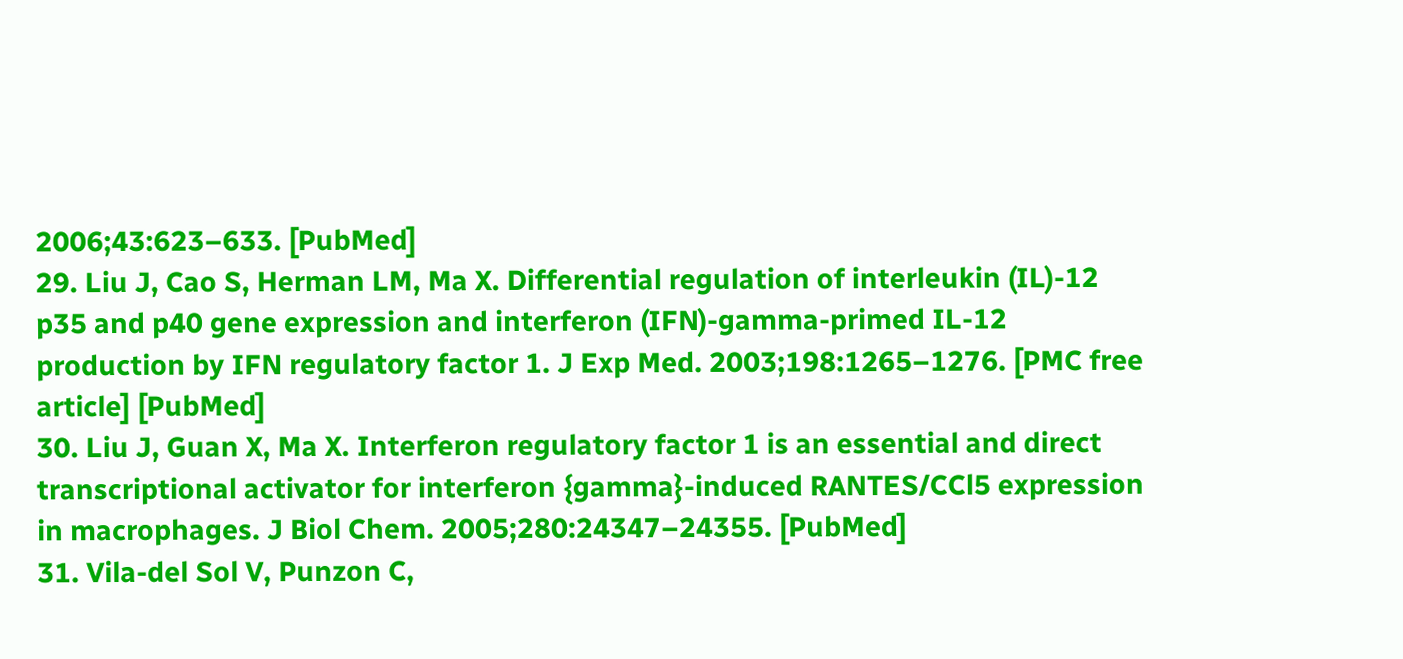2006;43:623–633. [PubMed]
29. Liu J, Cao S, Herman LM, Ma X. Differential regulation of interleukin (IL)-12 p35 and p40 gene expression and interferon (IFN)-gamma-primed IL-12 production by IFN regulatory factor 1. J Exp Med. 2003;198:1265–1276. [PMC free article] [PubMed]
30. Liu J, Guan X, Ma X. Interferon regulatory factor 1 is an essential and direct transcriptional activator for interferon {gamma}-induced RANTES/CCl5 expression in macrophages. J Biol Chem. 2005;280:24347–24355. [PubMed]
31. Vila-del Sol V, Punzon C,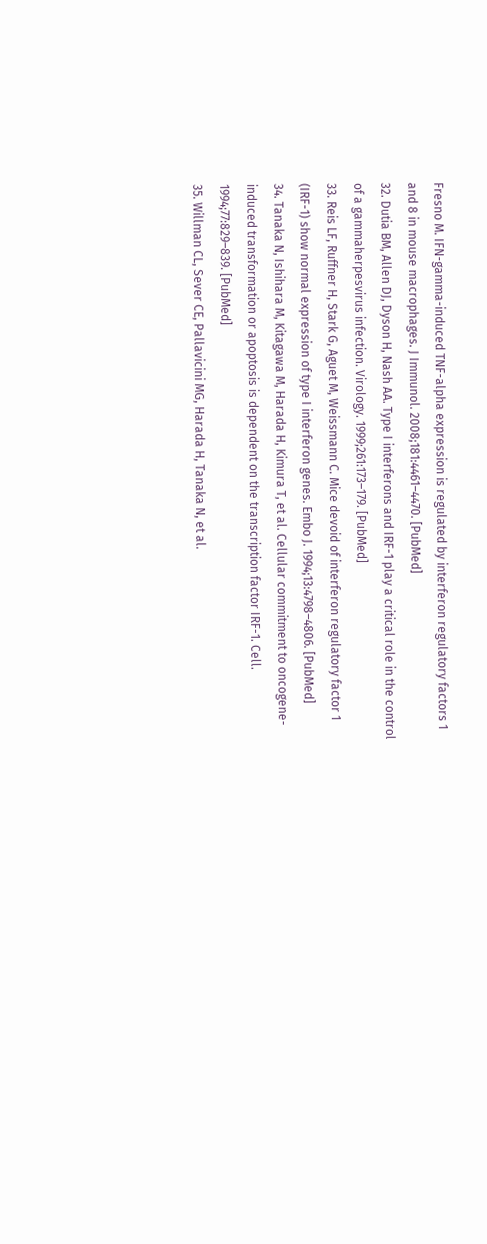Fresno M. IFN-gamma-induced TNF-alpha expression is regulated by interferon regulatory factors 1 and 8 in mouse macrophages. J Immunol. 2008;181:4461–4470. [PubMed]
32. Dutia BM, Allen DJ, Dyson H, Nash AA. Type I interferons and IRF-1 play a critical role in the control of a gammaherpesvirus infection. Virology. 1999;261:173–179. [PubMed]
33. Reis LF, Ruffner H, Stark G, Aguet M, Weissmann C. Mice devoid of interferon regulatory factor 1 (IRF-1) show normal expression of type I interferon genes. Embo J. 1994;13:4798–4806. [PubMed]
34. Tanaka N, Ishihara M, Kitagawa M, Harada H, Kimura T, et al. Cellular commitment to oncogene-induced transformation or apoptosis is dependent on the transcription factor IRF-1. Cell. 1994;77:829–839. [PubMed]
35. Willman CL, Sever CE, Pallavicini MG, Harada H, Tanaka N, et al.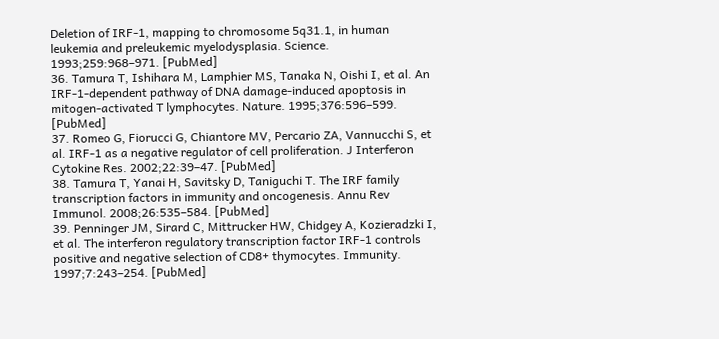Deletion of IRF-1, mapping to chromosome 5q31.1, in human leukemia and preleukemic myelodysplasia. Science. 1993;259:968–971. [PubMed]
36. Tamura T, Ishihara M, Lamphier MS, Tanaka N, Oishi I, et al. An IRF-1-dependent pathway of DNA damage-induced apoptosis in mitogen-activated T lymphocytes. Nature. 1995;376:596–599. [PubMed]
37. Romeo G, Fiorucci G, Chiantore MV, Percario ZA, Vannucchi S, et al. IRF-1 as a negative regulator of cell proliferation. J Interferon Cytokine Res. 2002;22:39–47. [PubMed]
38. Tamura T, Yanai H, Savitsky D, Taniguchi T. The IRF family transcription factors in immunity and oncogenesis. Annu Rev Immunol. 2008;26:535–584. [PubMed]
39. Penninger JM, Sirard C, Mittrucker HW, Chidgey A, Kozieradzki I, et al. The interferon regulatory transcription factor IRF-1 controls positive and negative selection of CD8+ thymocytes. Immunity. 1997;7:243–254. [PubMed]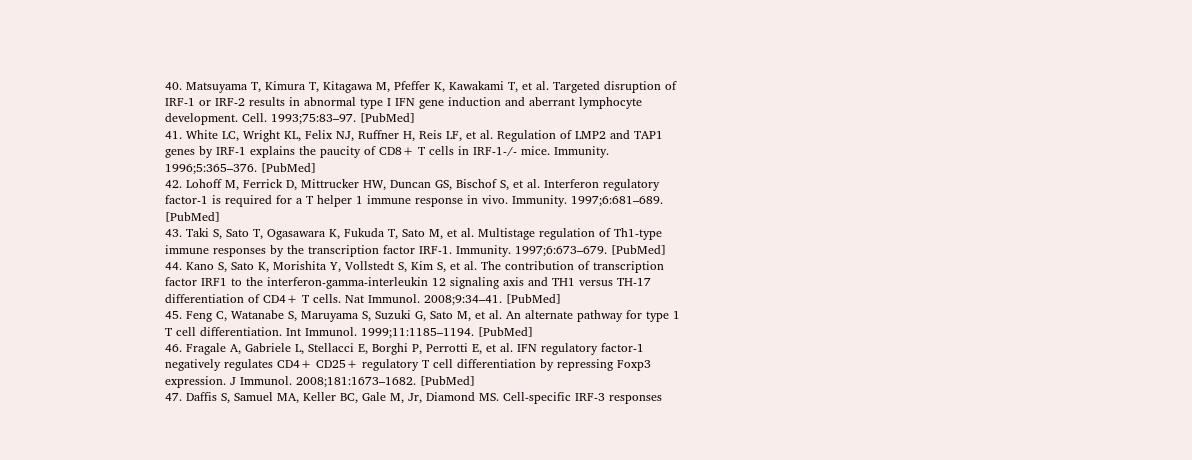40. Matsuyama T, Kimura T, Kitagawa M, Pfeffer K, Kawakami T, et al. Targeted disruption of IRF-1 or IRF-2 results in abnormal type I IFN gene induction and aberrant lymphocyte development. Cell. 1993;75:83–97. [PubMed]
41. White LC, Wright KL, Felix NJ, Ruffner H, Reis LF, et al. Regulation of LMP2 and TAP1 genes by IRF-1 explains the paucity of CD8+ T cells in IRF-1-/- mice. Immunity. 1996;5:365–376. [PubMed]
42. Lohoff M, Ferrick D, Mittrucker HW, Duncan GS, Bischof S, et al. Interferon regulatory factor-1 is required for a T helper 1 immune response in vivo. Immunity. 1997;6:681–689. [PubMed]
43. Taki S, Sato T, Ogasawara K, Fukuda T, Sato M, et al. Multistage regulation of Th1-type immune responses by the transcription factor IRF-1. Immunity. 1997;6:673–679. [PubMed]
44. Kano S, Sato K, Morishita Y, Vollstedt S, Kim S, et al. The contribution of transcription factor IRF1 to the interferon-gamma-interleukin 12 signaling axis and TH1 versus TH-17 differentiation of CD4+ T cells. Nat Immunol. 2008;9:34–41. [PubMed]
45. Feng C, Watanabe S, Maruyama S, Suzuki G, Sato M, et al. An alternate pathway for type 1 T cell differentiation. Int Immunol. 1999;11:1185–1194. [PubMed]
46. Fragale A, Gabriele L, Stellacci E, Borghi P, Perrotti E, et al. IFN regulatory factor-1 negatively regulates CD4+ CD25+ regulatory T cell differentiation by repressing Foxp3 expression. J Immunol. 2008;181:1673–1682. [PubMed]
47. Daffis S, Samuel MA, Keller BC, Gale M, Jr, Diamond MS. Cell-specific IRF-3 responses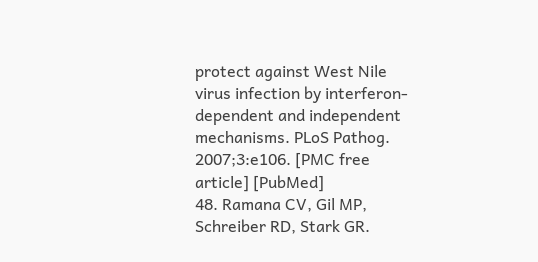protect against West Nile virus infection by interferon-dependent and independent mechanisms. PLoS Pathog. 2007;3:e106. [PMC free article] [PubMed]
48. Ramana CV, Gil MP, Schreiber RD, Stark GR.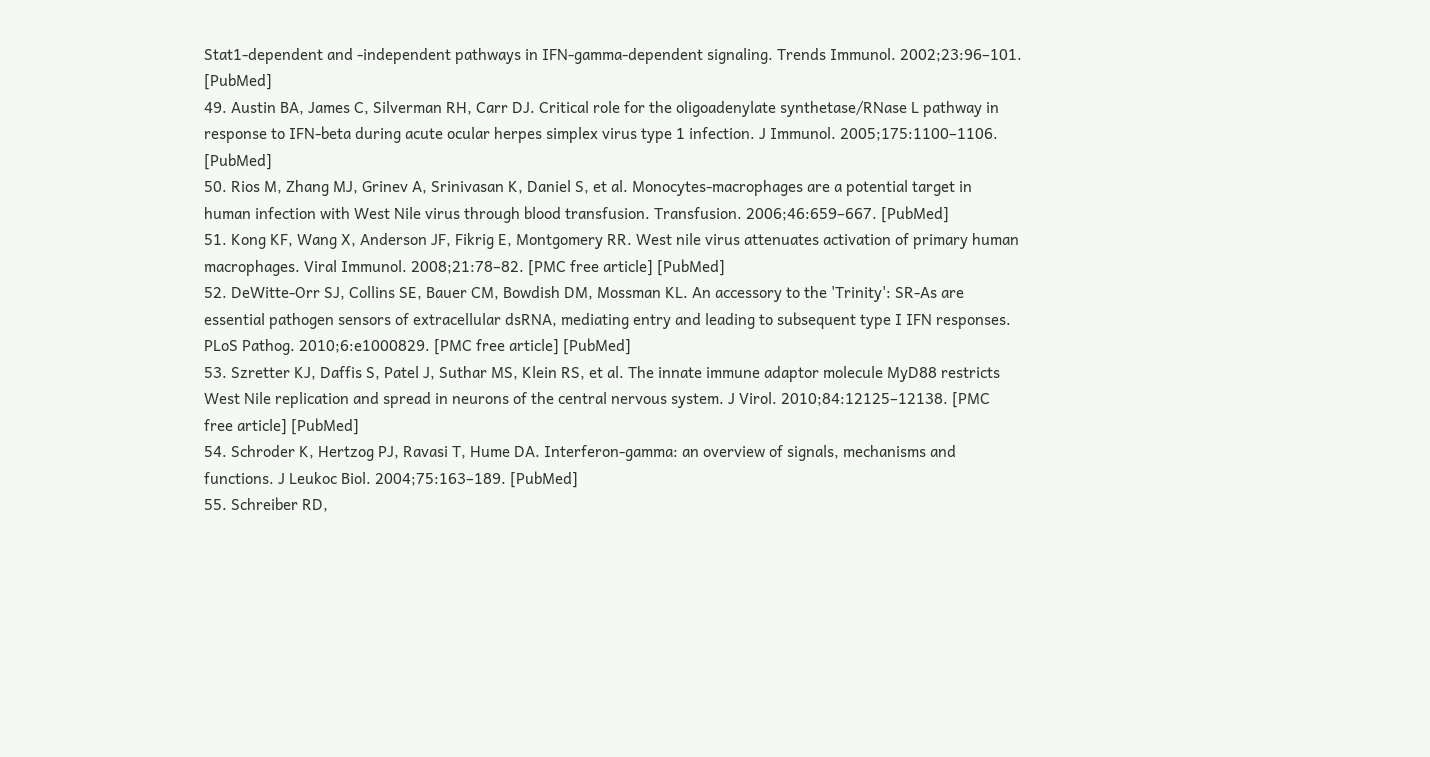Stat1-dependent and -independent pathways in IFN-gamma-dependent signaling. Trends Immunol. 2002;23:96–101. [PubMed]
49. Austin BA, James C, Silverman RH, Carr DJ. Critical role for the oligoadenylate synthetase/RNase L pathway in response to IFN-beta during acute ocular herpes simplex virus type 1 infection. J Immunol. 2005;175:1100–1106. [PubMed]
50. Rios M, Zhang MJ, Grinev A, Srinivasan K, Daniel S, et al. Monocytes-macrophages are a potential target in human infection with West Nile virus through blood transfusion. Transfusion. 2006;46:659–667. [PubMed]
51. Kong KF, Wang X, Anderson JF, Fikrig E, Montgomery RR. West nile virus attenuates activation of primary human macrophages. Viral Immunol. 2008;21:78–82. [PMC free article] [PubMed]
52. DeWitte-Orr SJ, Collins SE, Bauer CM, Bowdish DM, Mossman KL. An accessory to the 'Trinity': SR-As are essential pathogen sensors of extracellular dsRNA, mediating entry and leading to subsequent type I IFN responses. PLoS Pathog. 2010;6:e1000829. [PMC free article] [PubMed]
53. Szretter KJ, Daffis S, Patel J, Suthar MS, Klein RS, et al. The innate immune adaptor molecule MyD88 restricts West Nile replication and spread in neurons of the central nervous system. J Virol. 2010;84:12125–12138. [PMC free article] [PubMed]
54. Schroder K, Hertzog PJ, Ravasi T, Hume DA. Interferon-gamma: an overview of signals, mechanisms and functions. J Leukoc Biol. 2004;75:163–189. [PubMed]
55. Schreiber RD,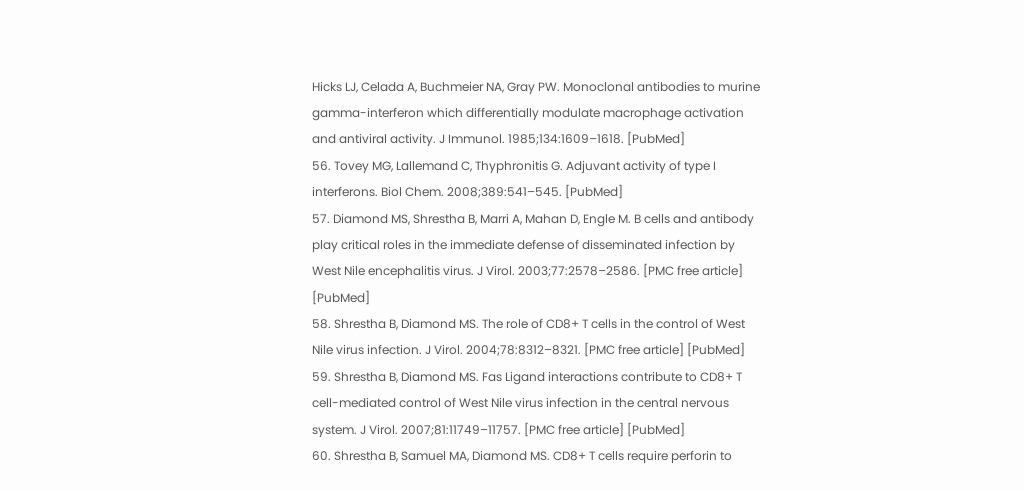Hicks LJ, Celada A, Buchmeier NA, Gray PW. Monoclonal antibodies to murine gamma-interferon which differentially modulate macrophage activation and antiviral activity. J Immunol. 1985;134:1609–1618. [PubMed]
56. Tovey MG, Lallemand C, Thyphronitis G. Adjuvant activity of type I interferons. Biol Chem. 2008;389:541–545. [PubMed]
57. Diamond MS, Shrestha B, Marri A, Mahan D, Engle M. B cells and antibody play critical roles in the immediate defense of disseminated infection by West Nile encephalitis virus. J Virol. 2003;77:2578–2586. [PMC free article] [PubMed]
58. Shrestha B, Diamond MS. The role of CD8+ T cells in the control of West Nile virus infection. J Virol. 2004;78:8312–8321. [PMC free article] [PubMed]
59. Shrestha B, Diamond MS. Fas Ligand interactions contribute to CD8+ T cell-mediated control of West Nile virus infection in the central nervous system. J Virol. 2007;81:11749–11757. [PMC free article] [PubMed]
60. Shrestha B, Samuel MA, Diamond MS. CD8+ T cells require perforin to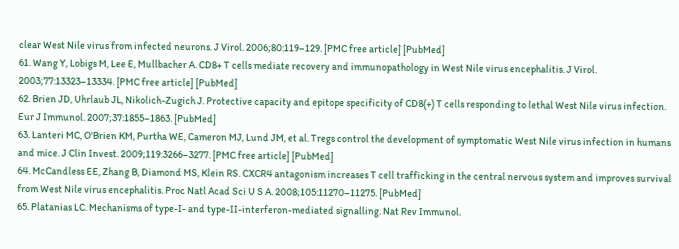clear West Nile virus from infected neurons. J Virol. 2006;80:119–129. [PMC free article] [PubMed]
61. Wang Y, Lobigs M, Lee E, Mullbacher A. CD8+ T cells mediate recovery and immunopathology in West Nile virus encephalitis. J Virol. 2003;77:13323–13334. [PMC free article] [PubMed]
62. Brien JD, Uhrlaub JL, Nikolich-Zugich J. Protective capacity and epitope specificity of CD8(+) T cells responding to lethal West Nile virus infection. Eur J Immunol. 2007;37:1855–1863. [PubMed]
63. Lanteri MC, O'Brien KM, Purtha WE, Cameron MJ, Lund JM, et al. Tregs control the development of symptomatic West Nile virus infection in humans and mice. J Clin Invest. 2009;119:3266–3277. [PMC free article] [PubMed]
64. McCandless EE, Zhang B, Diamond MS, Klein RS. CXCR4 antagonism increases T cell trafficking in the central nervous system and improves survival from West Nile virus encephalitis. Proc Natl Acad Sci U S A. 2008;105:11270–11275. [PubMed]
65. Platanias LC. Mechanisms of type-I- and type-II-interferon-mediated signalling. Nat Rev Immunol.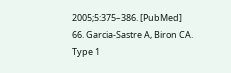2005;5:375–386. [PubMed]
66. Garcia-Sastre A, Biron CA. Type 1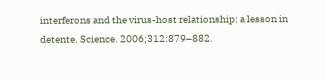interferons and the virus-host relationship: a lesson in detente. Science. 2006;312:879–882.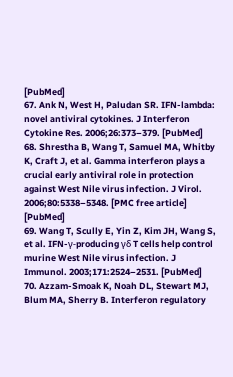[PubMed]
67. Ank N, West H, Paludan SR. IFN-lambda: novel antiviral cytokines. J Interferon Cytokine Res. 2006;26:373–379. [PubMed]
68. Shrestha B, Wang T, Samuel MA, Whitby K, Craft J, et al. Gamma interferon plays a crucial early antiviral role in protection against West Nile virus infection. J Virol. 2006;80:5338–5348. [PMC free article] [PubMed]
69. Wang T, Scully E, Yin Z, Kim JH, Wang S, et al. IFN-γ-producing γδ T cells help control murine West Nile virus infection. J Immunol. 2003;171:2524–2531. [PubMed]
70. Azzam-Smoak K, Noah DL, Stewart MJ, Blum MA, Sherry B. Interferon regulatory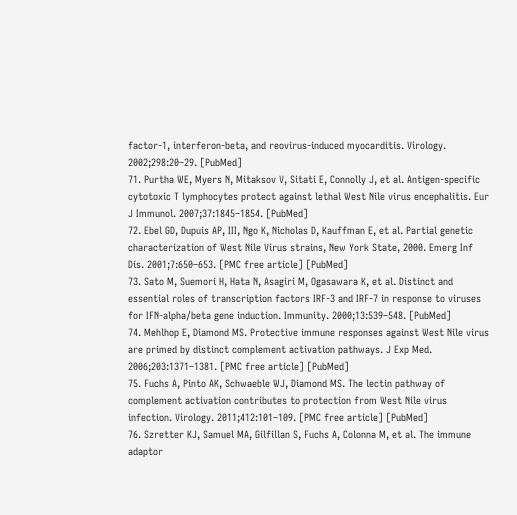factor-1, interferon-beta, and reovirus-induced myocarditis. Virology. 2002;298:20–29. [PubMed]
71. Purtha WE, Myers N, Mitaksov V, Sitati E, Connolly J, et al. Antigen-specific cytotoxic T lymphocytes protect against lethal West Nile virus encephalitis. Eur J Immunol. 2007;37:1845–1854. [PubMed]
72. Ebel GD, Dupuis AP, III, Ngo K, Nicholas D, Kauffman E, et al. Partial genetic characterization of West Nile Virus strains, New York State, 2000. Emerg Inf Dis. 2001;7:650–653. [PMC free article] [PubMed]
73. Sato M, Suemori H, Hata N, Asagiri M, Ogasawara K, et al. Distinct and essential roles of transcription factors IRF-3 and IRF-7 in response to viruses for IFN-alpha/beta gene induction. Immunity. 2000;13:539–548. [PubMed]
74. Mehlhop E, Diamond MS. Protective immune responses against West Nile virus are primed by distinct complement activation pathways. J Exp Med. 2006;203:1371–1381. [PMC free article] [PubMed]
75. Fuchs A, Pinto AK, Schwaeble WJ, Diamond MS. The lectin pathway of complement activation contributes to protection from West Nile virus infection. Virology. 2011;412:101–109. [PMC free article] [PubMed]
76. Szretter KJ, Samuel MA, Gilfillan S, Fuchs A, Colonna M, et al. The immune adaptor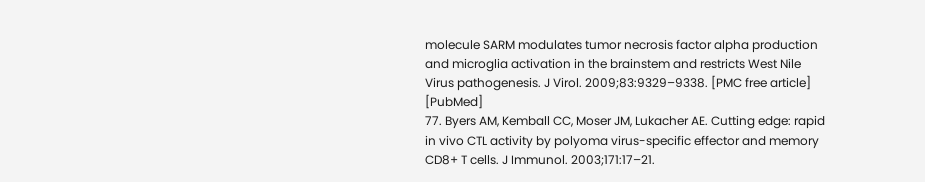molecule SARM modulates tumor necrosis factor alpha production and microglia activation in the brainstem and restricts West Nile Virus pathogenesis. J Virol. 2009;83:9329–9338. [PMC free article] [PubMed]
77. Byers AM, Kemball CC, Moser JM, Lukacher AE. Cutting edge: rapid in vivo CTL activity by polyoma virus-specific effector and memory CD8+ T cells. J Immunol. 2003;171:17–21.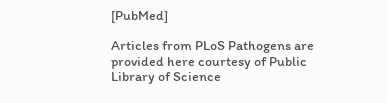[PubMed]

Articles from PLoS Pathogens are provided here courtesy of Public Library of Science